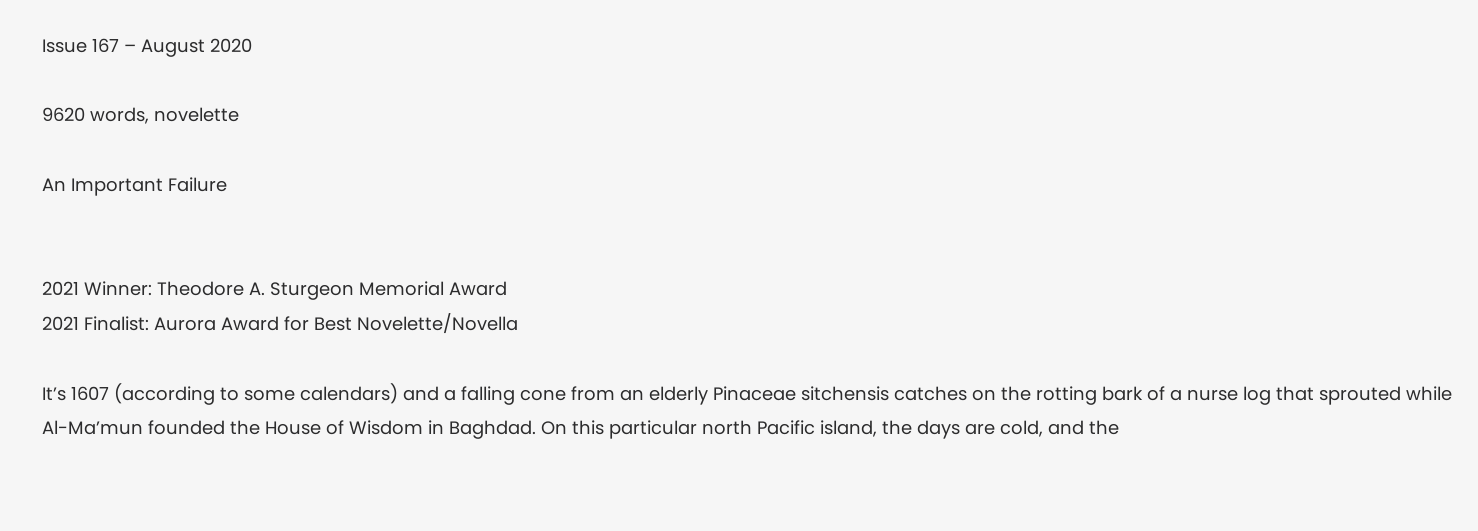Issue 167 – August 2020

9620 words, novelette

An Important Failure


2021 Winner: Theodore A. Sturgeon Memorial Award
2021 Finalist: Aurora Award for Best Novelette/Novella

It’s 1607 (according to some calendars) and a falling cone from an elderly Pinaceae sitchensis catches on the rotting bark of a nurse log that sprouted while Al-Ma’mun founded the House of Wisdom in Baghdad. On this particular north Pacific island, the days are cold, and the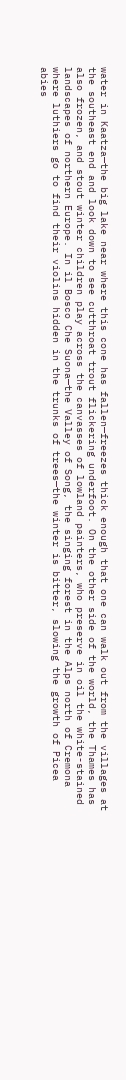water in Kaatza—the big lake near where this cone has fallen—freezes thick enough that one can walk out from the villages at the southeast end and look down to see cutthroat trout flickering underfoot. On the other side of the world, the Thames has also frozen, and stout winter children play across the canvasses of lowland painters, who preserve in oil the white-stained landscapes of northern Europe. In il Bosco Che Suona—the Valley of Song, the singing forest in the Alps north of Cremona where luthiers go to find their violins hidden in the trunks of trees—the winter is bitter, slowing the growth of Picea abies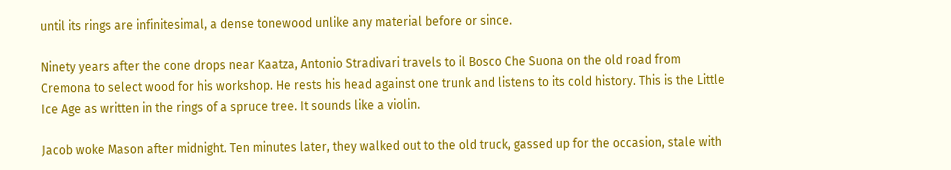until its rings are infinitesimal, a dense tonewood unlike any material before or since.

Ninety years after the cone drops near Kaatza, Antonio Stradivari travels to il Bosco Che Suona on the old road from Cremona to select wood for his workshop. He rests his head against one trunk and listens to its cold history. This is the Little Ice Age as written in the rings of a spruce tree. It sounds like a violin.

Jacob woke Mason after midnight. Ten minutes later, they walked out to the old truck, gassed up for the occasion, stale with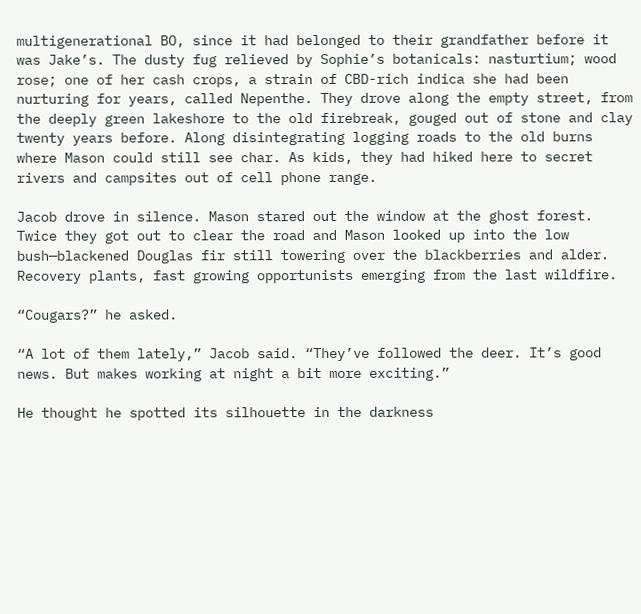multigenerational BO, since it had belonged to their grandfather before it was Jake’s. The dusty fug relieved by Sophie’s botanicals: nasturtium; wood rose; one of her cash crops, a strain of CBD-rich indica she had been nurturing for years, called Nepenthe. They drove along the empty street, from the deeply green lakeshore to the old firebreak, gouged out of stone and clay twenty years before. Along disintegrating logging roads to the old burns where Mason could still see char. As kids, they had hiked here to secret rivers and campsites out of cell phone range.

Jacob drove in silence. Mason stared out the window at the ghost forest. Twice they got out to clear the road and Mason looked up into the low bush—blackened Douglas fir still towering over the blackberries and alder. Recovery plants, fast growing opportunists emerging from the last wildfire.

“Cougars?” he asked.

“A lot of them lately,” Jacob said. “They’ve followed the deer. It’s good news. But makes working at night a bit more exciting.”

He thought he spotted its silhouette in the darkness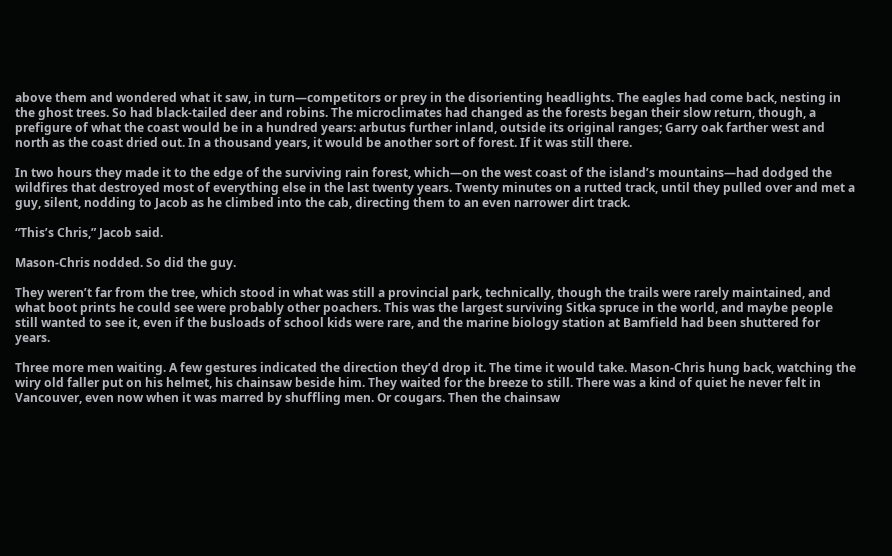above them and wondered what it saw, in turn—competitors or prey in the disorienting headlights. The eagles had come back, nesting in the ghost trees. So had black-tailed deer and robins. The microclimates had changed as the forests began their slow return, though, a prefigure of what the coast would be in a hundred years: arbutus further inland, outside its original ranges; Garry oak farther west and north as the coast dried out. In a thousand years, it would be another sort of forest. If it was still there.

In two hours they made it to the edge of the surviving rain forest, which—on the west coast of the island’s mountains—had dodged the wildfires that destroyed most of everything else in the last twenty years. Twenty minutes on a rutted track, until they pulled over and met a guy, silent, nodding to Jacob as he climbed into the cab, directing them to an even narrower dirt track.

“This’s Chris,” Jacob said.

Mason-Chris nodded. So did the guy.

They weren’t far from the tree, which stood in what was still a provincial park, technically, though the trails were rarely maintained, and what boot prints he could see were probably other poachers. This was the largest surviving Sitka spruce in the world, and maybe people still wanted to see it, even if the busloads of school kids were rare, and the marine biology station at Bamfield had been shuttered for years.

Three more men waiting. A few gestures indicated the direction they’d drop it. The time it would take. Mason-Chris hung back, watching the wiry old faller put on his helmet, his chainsaw beside him. They waited for the breeze to still. There was a kind of quiet he never felt in Vancouver, even now when it was marred by shuffling men. Or cougars. Then the chainsaw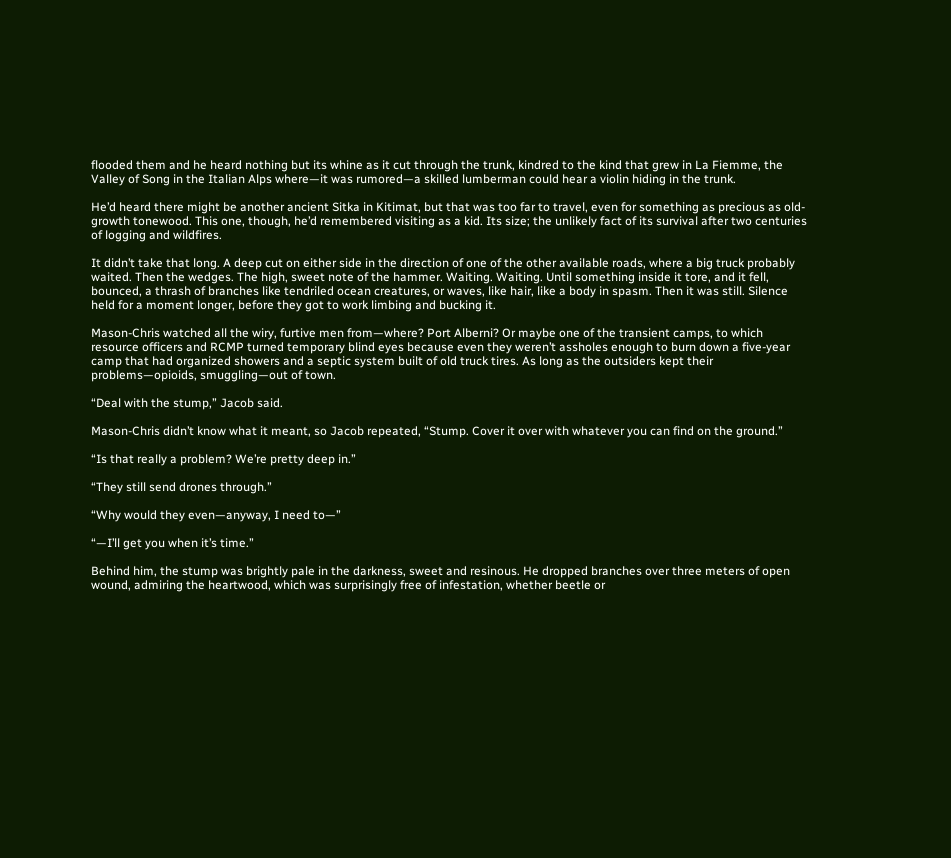flooded them and he heard nothing but its whine as it cut through the trunk, kindred to the kind that grew in La Fiemme, the Valley of Song in the Italian Alps where—it was rumored—a skilled lumberman could hear a violin hiding in the trunk.

He’d heard there might be another ancient Sitka in Kitimat, but that was too far to travel, even for something as precious as old-growth tonewood. This one, though, he’d remembered visiting as a kid. Its size; the unlikely fact of its survival after two centuries of logging and wildfires.

It didn’t take that long. A deep cut on either side in the direction of one of the other available roads, where a big truck probably waited. Then the wedges. The high, sweet note of the hammer. Waiting. Waiting. Until something inside it tore, and it fell, bounced, a thrash of branches like tendriled ocean creatures, or waves, like hair, like a body in spasm. Then it was still. Silence held for a moment longer, before they got to work limbing and bucking it.

Mason-Chris watched all the wiry, furtive men from—where? Port Alberni? Or maybe one of the transient camps, to which resource officers and RCMP turned temporary blind eyes because even they weren’t assholes enough to burn down a five-year camp that had organized showers and a septic system built of old truck tires. As long as the outsiders kept their problems—opioids, smuggling—out of town.

“Deal with the stump,” Jacob said.

Mason-Chris didn’t know what it meant, so Jacob repeated, “Stump. Cover it over with whatever you can find on the ground.”

“Is that really a problem? We’re pretty deep in.”

“They still send drones through.”

“Why would they even—anyway, I need to—”

“—I’ll get you when it’s time.”

Behind him, the stump was brightly pale in the darkness, sweet and resinous. He dropped branches over three meters of open wound, admiring the heartwood, which was surprisingly free of infestation, whether beetle or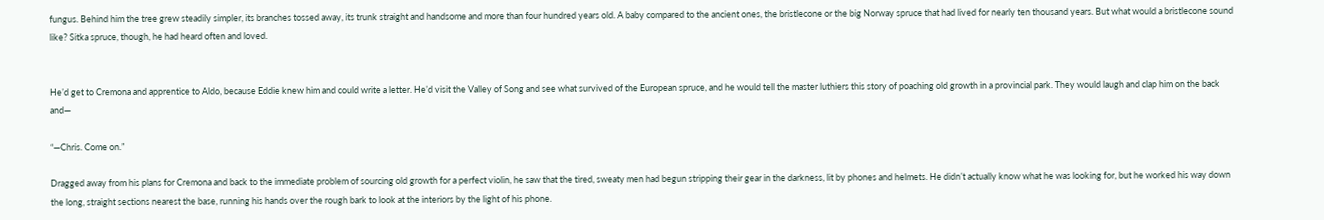fungus. Behind him the tree grew steadily simpler, its branches tossed away, its trunk straight and handsome and more than four hundred years old. A baby compared to the ancient ones, the bristlecone or the big Norway spruce that had lived for nearly ten thousand years. But what would a bristlecone sound like? Sitka spruce, though, he had heard often and loved.


He’d get to Cremona and apprentice to Aldo, because Eddie knew him and could write a letter. He’d visit the Valley of Song and see what survived of the European spruce, and he would tell the master luthiers this story of poaching old growth in a provincial park. They would laugh and clap him on the back and—

“—Chris. Come on.”

Dragged away from his plans for Cremona and back to the immediate problem of sourcing old growth for a perfect violin, he saw that the tired, sweaty men had begun stripping their gear in the darkness, lit by phones and helmets. He didn’t actually know what he was looking for, but he worked his way down the long, straight sections nearest the base, running his hands over the rough bark to look at the interiors by the light of his phone.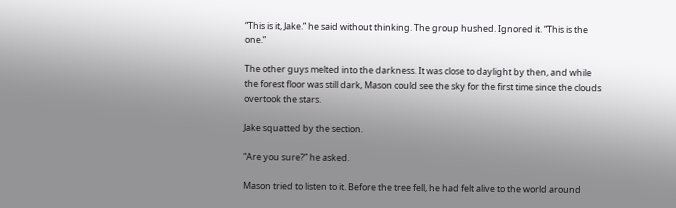“This is it, Jake.” he said without thinking. The group hushed. Ignored it. “This is the one.”

The other guys melted into the darkness. It was close to daylight by then, and while the forest floor was still dark, Mason could see the sky for the first time since the clouds overtook the stars.

Jake squatted by the section.

“Are you sure?” he asked.

Mason tried to listen to it. Before the tree fell, he had felt alive to the world around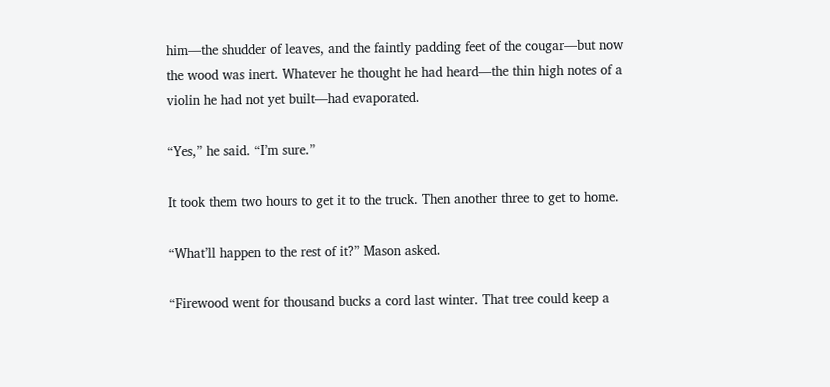him—the shudder of leaves, and the faintly padding feet of the cougar—but now the wood was inert. Whatever he thought he had heard—the thin high notes of a violin he had not yet built—had evaporated.

“Yes,” he said. “I’m sure.”

It took them two hours to get it to the truck. Then another three to get to home.

“What’ll happen to the rest of it?” Mason asked.

“Firewood went for thousand bucks a cord last winter. That tree could keep a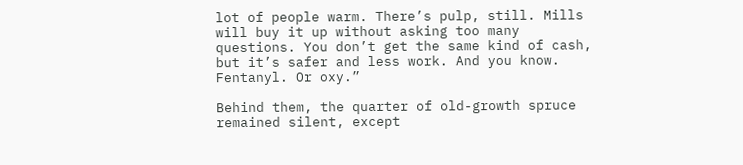lot of people warm. There’s pulp, still. Mills will buy it up without asking too many questions. You don’t get the same kind of cash, but it’s safer and less work. And you know. Fentanyl. Or oxy.”

Behind them, the quarter of old-growth spruce remained silent, except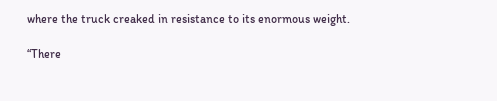where the truck creaked in resistance to its enormous weight.

“There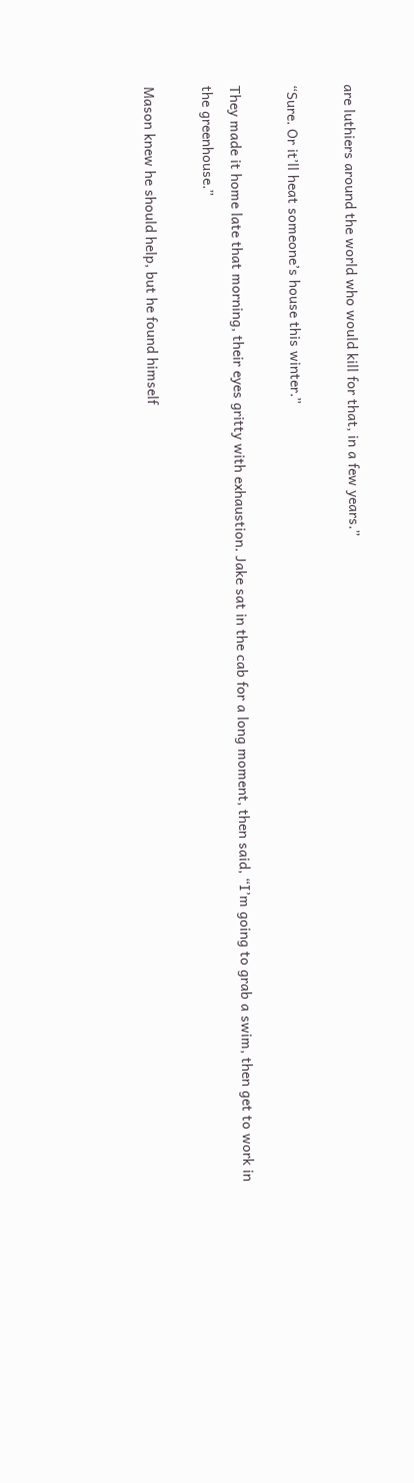are luthiers around the world who would kill for that, in a few years.”

“Sure. Or it’ll heat someone’s house this winter.”

They made it home late that morning, their eyes gritty with exhaustion. Jake sat in the cab for a long moment, then said, “I’m going to grab a swim, then get to work in the greenhouse.”

Mason knew he should help, but he found himself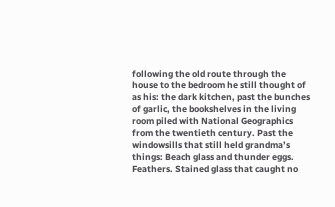following the old route through the house to the bedroom he still thought of as his: the dark kitchen, past the bunches of garlic, the bookshelves in the living room piled with National Geographics from the twentieth century. Past the windowsills that still held grandma’s things: Beach glass and thunder eggs. Feathers. Stained glass that caught no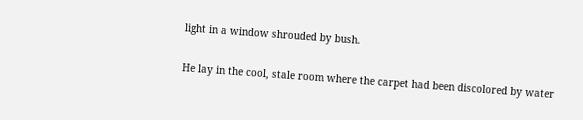light in a window shrouded by bush.

He lay in the cool, stale room where the carpet had been discolored by water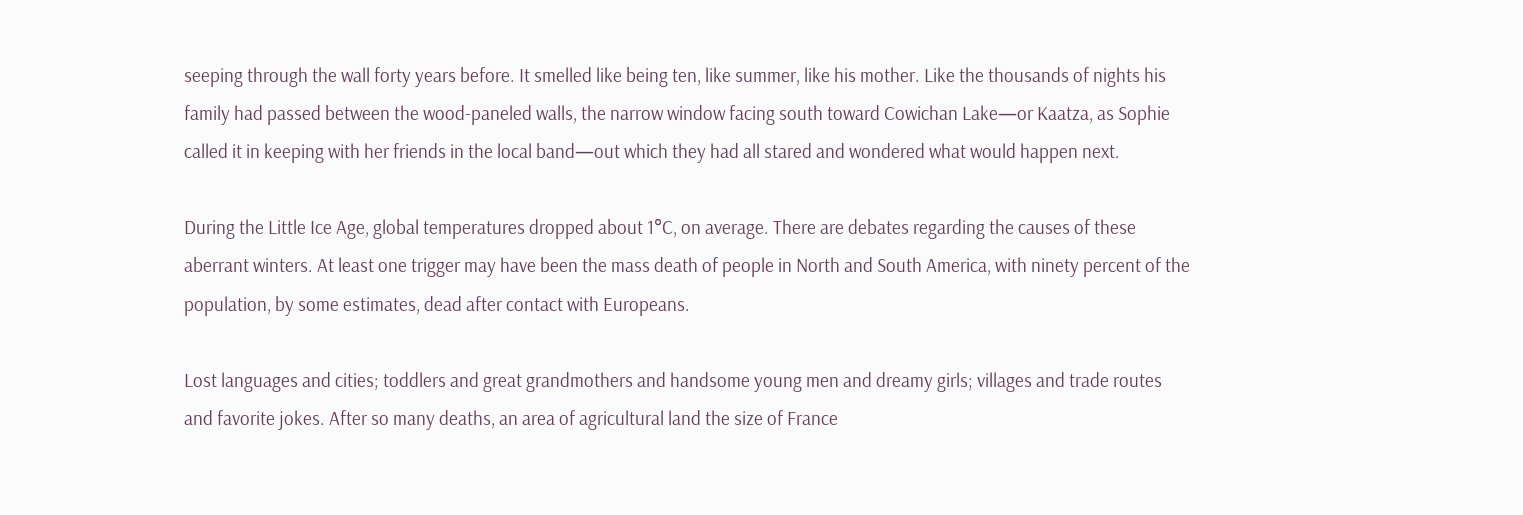seeping through the wall forty years before. It smelled like being ten, like summer, like his mother. Like the thousands of nights his family had passed between the wood-paneled walls, the narrow window facing south toward Cowichan Lake—or Kaatza, as Sophie called it in keeping with her friends in the local band—out which they had all stared and wondered what would happen next.

During the Little Ice Age, global temperatures dropped about 1°C, on average. There are debates regarding the causes of these aberrant winters. At least one trigger may have been the mass death of people in North and South America, with ninety percent of the population, by some estimates, dead after contact with Europeans.

Lost languages and cities; toddlers and great grandmothers and handsome young men and dreamy girls; villages and trade routes and favorite jokes. After so many deaths, an area of agricultural land the size of France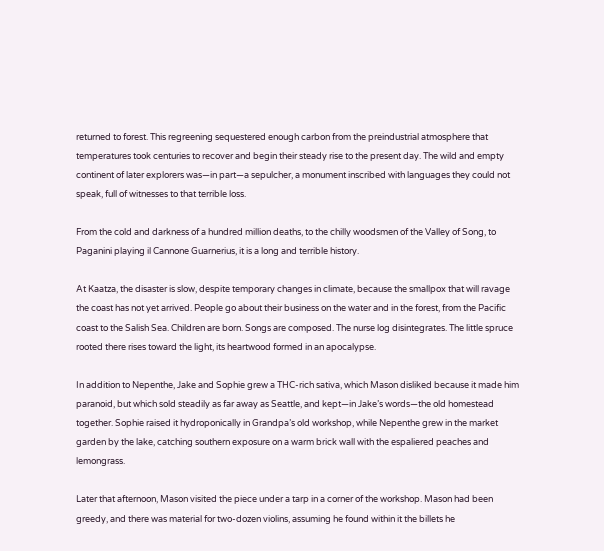returned to forest. This regreening sequestered enough carbon from the preindustrial atmosphere that temperatures took centuries to recover and begin their steady rise to the present day. The wild and empty continent of later explorers was—in part—a sepulcher, a monument inscribed with languages they could not speak, full of witnesses to that terrible loss.

From the cold and darkness of a hundred million deaths, to the chilly woodsmen of the Valley of Song, to Paganini playing il Cannone Guarnerius, it is a long and terrible history.

At Kaatza, the disaster is slow, despite temporary changes in climate, because the smallpox that will ravage the coast has not yet arrived. People go about their business on the water and in the forest, from the Pacific coast to the Salish Sea. Children are born. Songs are composed. The nurse log disintegrates. The little spruce rooted there rises toward the light, its heartwood formed in an apocalypse.

In addition to Nepenthe, Jake and Sophie grew a THC-rich sativa, which Mason disliked because it made him paranoid, but which sold steadily as far away as Seattle, and kept—in Jake’s words—the old homestead together. Sophie raised it hydroponically in Grandpa’s old workshop, while Nepenthe grew in the market garden by the lake, catching southern exposure on a warm brick wall with the espaliered peaches and lemongrass.

Later that afternoon, Mason visited the piece under a tarp in a corner of the workshop. Mason had been greedy, and there was material for two-dozen violins, assuming he found within it the billets he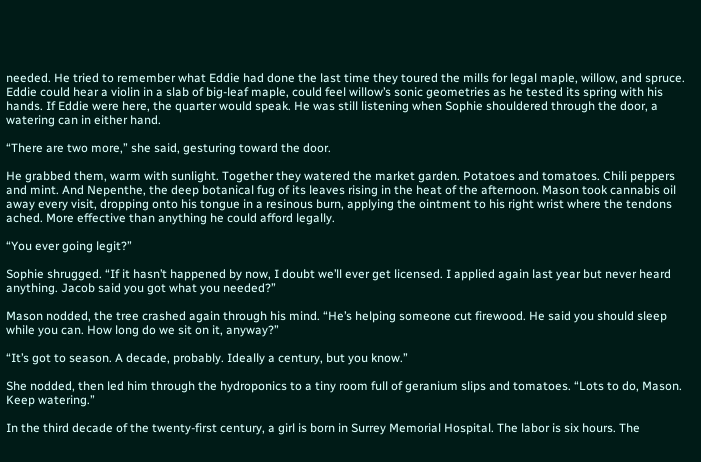needed. He tried to remember what Eddie had done the last time they toured the mills for legal maple, willow, and spruce. Eddie could hear a violin in a slab of big-leaf maple, could feel willow’s sonic geometries as he tested its spring with his hands. If Eddie were here, the quarter would speak. He was still listening when Sophie shouldered through the door, a watering can in either hand.

“There are two more,” she said, gesturing toward the door.

He grabbed them, warm with sunlight. Together they watered the market garden. Potatoes and tomatoes. Chili peppers and mint. And Nepenthe, the deep botanical fug of its leaves rising in the heat of the afternoon. Mason took cannabis oil away every visit, dropping onto his tongue in a resinous burn, applying the ointment to his right wrist where the tendons ached. More effective than anything he could afford legally.

“You ever going legit?”

Sophie shrugged. “If it hasn’t happened by now, I doubt we’ll ever get licensed. I applied again last year but never heard anything. Jacob said you got what you needed?”

Mason nodded, the tree crashed again through his mind. “He’s helping someone cut firewood. He said you should sleep while you can. How long do we sit on it, anyway?”

“It’s got to season. A decade, probably. Ideally a century, but you know.”

She nodded, then led him through the hydroponics to a tiny room full of geranium slips and tomatoes. “Lots to do, Mason. Keep watering.”

In the third decade of the twenty-first century, a girl is born in Surrey Memorial Hospital. The labor is six hours. The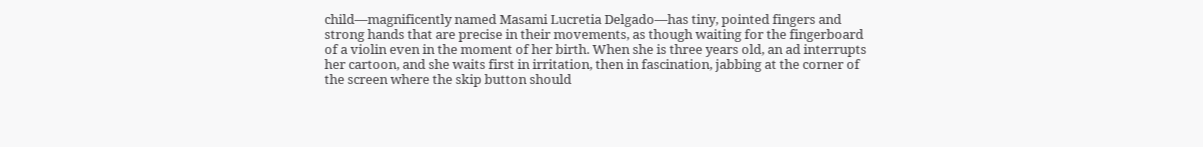child—magnificently named Masami Lucretia Delgado—has tiny, pointed fingers and strong hands that are precise in their movements, as though waiting for the fingerboard of a violin even in the moment of her birth. When she is three years old, an ad interrupts her cartoon, and she waits first in irritation, then in fascination, jabbing at the corner of the screen where the skip button should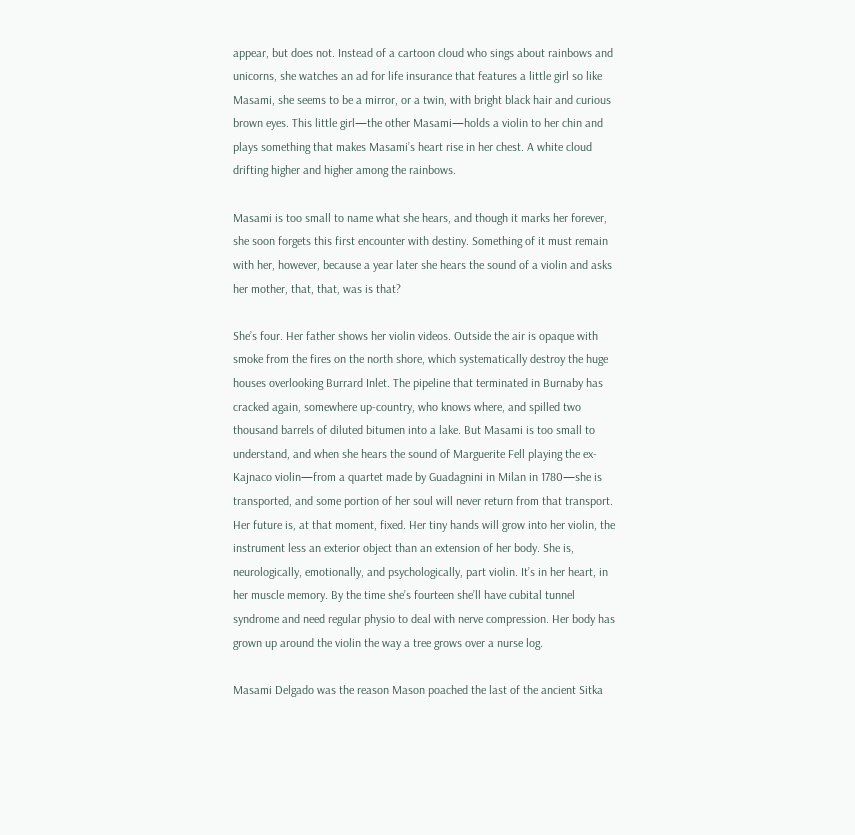appear, but does not. Instead of a cartoon cloud who sings about rainbows and unicorns, she watches an ad for life insurance that features a little girl so like Masami, she seems to be a mirror, or a twin, with bright black hair and curious brown eyes. This little girl—the other Masami—holds a violin to her chin and plays something that makes Masami’s heart rise in her chest. A white cloud drifting higher and higher among the rainbows.

Masami is too small to name what she hears, and though it marks her forever, she soon forgets this first encounter with destiny. Something of it must remain with her, however, because a year later she hears the sound of a violin and asks her mother, that, that, was is that?

She’s four. Her father shows her violin videos. Outside the air is opaque with smoke from the fires on the north shore, which systematically destroy the huge houses overlooking Burrard Inlet. The pipeline that terminated in Burnaby has cracked again, somewhere up-country, who knows where, and spilled two thousand barrels of diluted bitumen into a lake. But Masami is too small to understand, and when she hears the sound of Marguerite Fell playing the ex-Kajnaco violin—from a quartet made by Guadagnini in Milan in 1780—she is transported, and some portion of her soul will never return from that transport. Her future is, at that moment, fixed. Her tiny hands will grow into her violin, the instrument less an exterior object than an extension of her body. She is, neurologically, emotionally, and psychologically, part violin. It’s in her heart, in her muscle memory. By the time she’s fourteen she’ll have cubital tunnel syndrome and need regular physio to deal with nerve compression. Her body has grown up around the violin the way a tree grows over a nurse log.

Masami Delgado was the reason Mason poached the last of the ancient Sitka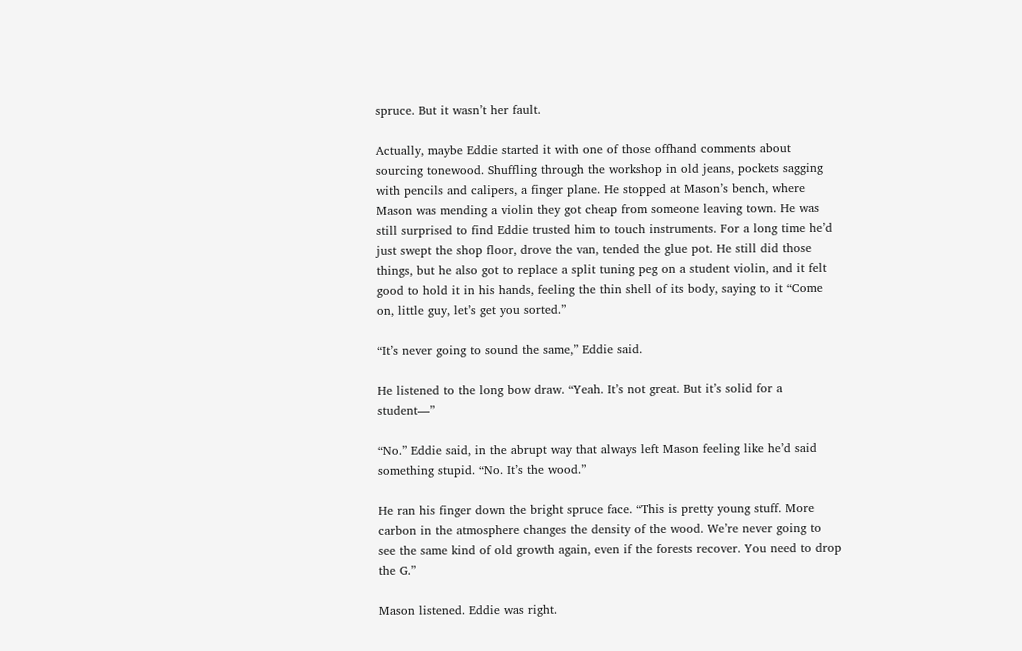spruce. But it wasn’t her fault.

Actually, maybe Eddie started it with one of those offhand comments about sourcing tonewood. Shuffling through the workshop in old jeans, pockets sagging with pencils and calipers, a finger plane. He stopped at Mason’s bench, where Mason was mending a violin they got cheap from someone leaving town. He was still surprised to find Eddie trusted him to touch instruments. For a long time he’d just swept the shop floor, drove the van, tended the glue pot. He still did those things, but he also got to replace a split tuning peg on a student violin, and it felt good to hold it in his hands, feeling the thin shell of its body, saying to it “Come on, little guy, let’s get you sorted.”

“It’s never going to sound the same,” Eddie said.

He listened to the long bow draw. “Yeah. It’s not great. But it’s solid for a student—”

“No.” Eddie said, in the abrupt way that always left Mason feeling like he’d said something stupid. “No. It’s the wood.”

He ran his finger down the bright spruce face. “This is pretty young stuff. More carbon in the atmosphere changes the density of the wood. We’re never going to see the same kind of old growth again, even if the forests recover. You need to drop the G.”

Mason listened. Eddie was right.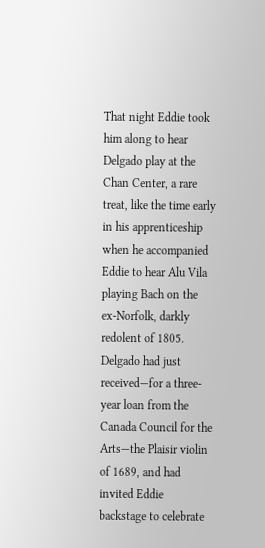That night Eddie took him along to hear Delgado play at the Chan Center, a rare treat, like the time early in his apprenticeship when he accompanied Eddie to hear Alu Vila playing Bach on the ex-Norfolk, darkly redolent of 1805. Delgado had just received—for a three-year loan from the Canada Council for the Arts—the Plaisir violin of 1689, and had invited Eddie backstage to celebrate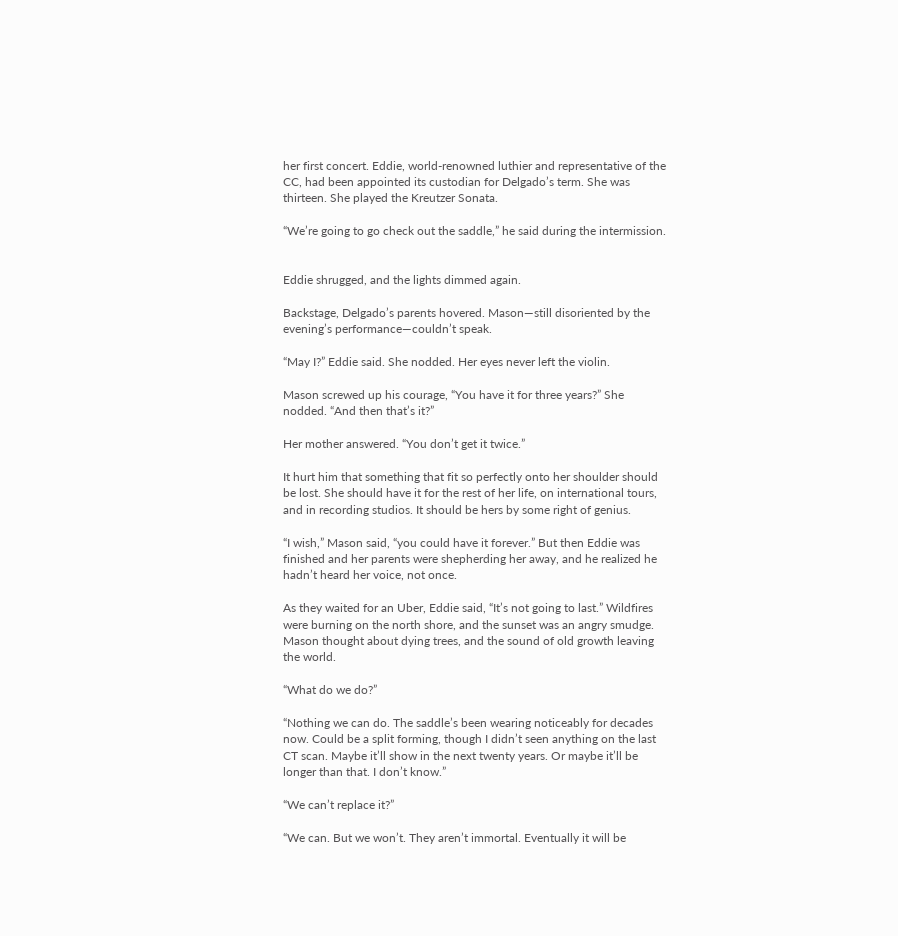her first concert. Eddie, world-renowned luthier and representative of the CC, had been appointed its custodian for Delgado’s term. She was thirteen. She played the Kreutzer Sonata.

“We’re going to go check out the saddle,” he said during the intermission.


Eddie shrugged, and the lights dimmed again.

Backstage, Delgado’s parents hovered. Mason—still disoriented by the evening’s performance—couldn’t speak.

“May I?” Eddie said. She nodded. Her eyes never left the violin.

Mason screwed up his courage, “You have it for three years?” She nodded. “And then that’s it?”

Her mother answered. “You don’t get it twice.”

It hurt him that something that fit so perfectly onto her shoulder should be lost. She should have it for the rest of her life, on international tours, and in recording studios. It should be hers by some right of genius.

“I wish,” Mason said, “you could have it forever.” But then Eddie was finished and her parents were shepherding her away, and he realized he hadn’t heard her voice, not once.

As they waited for an Uber, Eddie said, “It’s not going to last.” Wildfires were burning on the north shore, and the sunset was an angry smudge. Mason thought about dying trees, and the sound of old growth leaving the world.

“What do we do?”

“Nothing we can do. The saddle’s been wearing noticeably for decades now. Could be a split forming, though I didn’t seen anything on the last CT scan. Maybe it’ll show in the next twenty years. Or maybe it’ll be longer than that. I don’t know.”

“We can’t replace it?”

“We can. But we won’t. They aren’t immortal. Eventually it will be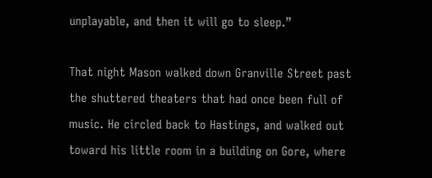unplayable, and then it will go to sleep.”

That night Mason walked down Granville Street past the shuttered theaters that had once been full of music. He circled back to Hastings, and walked out toward his little room in a building on Gore, where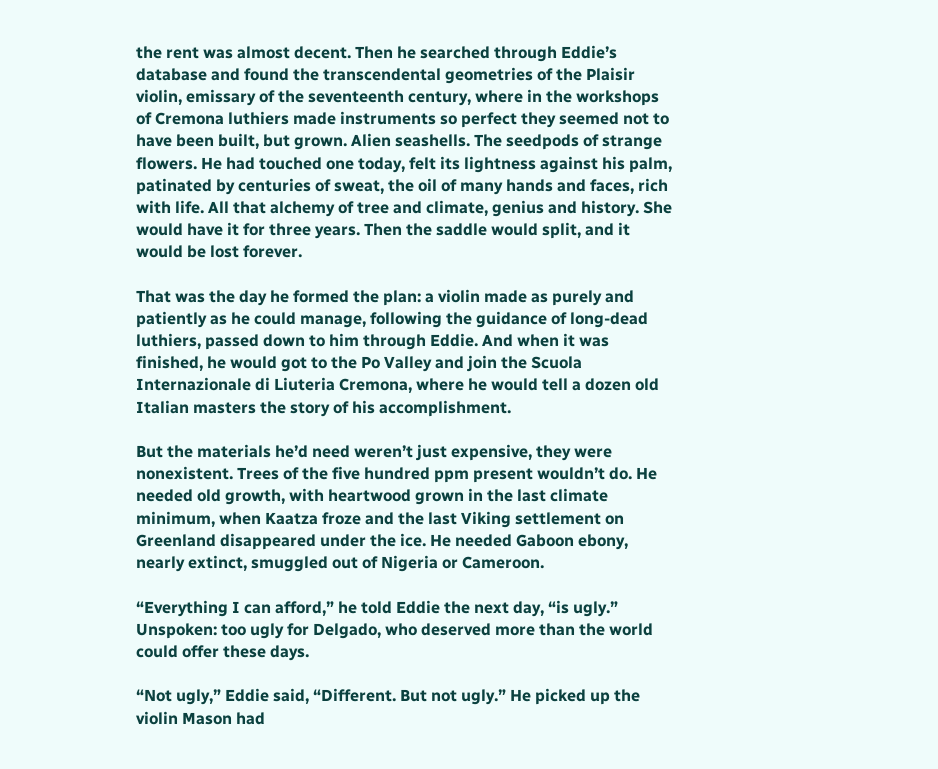the rent was almost decent. Then he searched through Eddie’s database and found the transcendental geometries of the Plaisir violin, emissary of the seventeenth century, where in the workshops of Cremona luthiers made instruments so perfect they seemed not to have been built, but grown. Alien seashells. The seedpods of strange flowers. He had touched one today, felt its lightness against his palm, patinated by centuries of sweat, the oil of many hands and faces, rich with life. All that alchemy of tree and climate, genius and history. She would have it for three years. Then the saddle would split, and it would be lost forever.

That was the day he formed the plan: a violin made as purely and patiently as he could manage, following the guidance of long-dead luthiers, passed down to him through Eddie. And when it was finished, he would got to the Po Valley and join the Scuola Internazionale di Liuteria Cremona, where he would tell a dozen old Italian masters the story of his accomplishment.

But the materials he’d need weren’t just expensive, they were nonexistent. Trees of the five hundred ppm present wouldn’t do. He needed old growth, with heartwood grown in the last climate minimum, when Kaatza froze and the last Viking settlement on Greenland disappeared under the ice. He needed Gaboon ebony, nearly extinct, smuggled out of Nigeria or Cameroon.

“Everything I can afford,” he told Eddie the next day, “is ugly.” Unspoken: too ugly for Delgado, who deserved more than the world could offer these days.

“Not ugly,” Eddie said, “Different. But not ugly.” He picked up the violin Mason had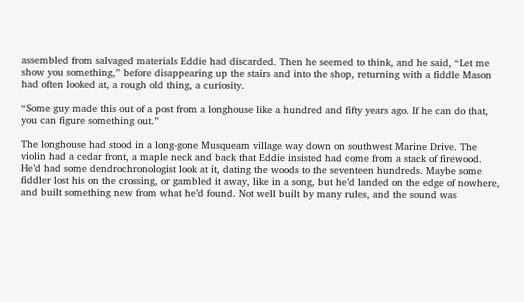assembled from salvaged materials Eddie had discarded. Then he seemed to think, and he said, “Let me show you something,” before disappearing up the stairs and into the shop, returning with a fiddle Mason had often looked at, a rough old thing, a curiosity.

“Some guy made this out of a post from a longhouse like a hundred and fifty years ago. If he can do that, you can figure something out.”

The longhouse had stood in a long-gone Musqueam village way down on southwest Marine Drive. The violin had a cedar front, a maple neck and back that Eddie insisted had come from a stack of firewood. He’d had some dendrochronologist look at it, dating the woods to the seventeen hundreds. Maybe some fiddler lost his on the crossing, or gambled it away, like in a song, but he’d landed on the edge of nowhere, and built something new from what he’d found. Not well built by many rules, and the sound was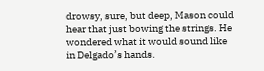drowsy, sure, but deep, Mason could hear that just bowing the strings. He wondered what it would sound like in Delgado’s hands.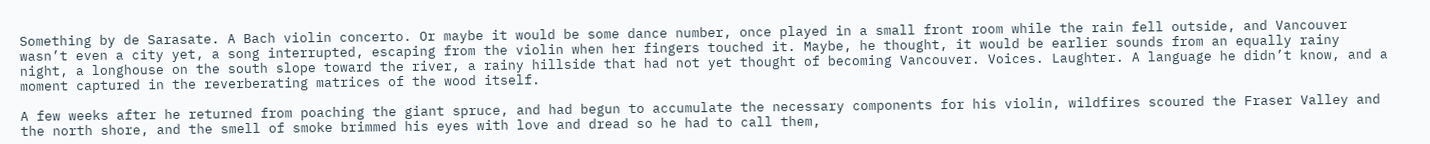Something by de Sarasate. A Bach violin concerto. Or maybe it would be some dance number, once played in a small front room while the rain fell outside, and Vancouver wasn’t even a city yet, a song interrupted, escaping from the violin when her fingers touched it. Maybe, he thought, it would be earlier sounds from an equally rainy night, a longhouse on the south slope toward the river, a rainy hillside that had not yet thought of becoming Vancouver. Voices. Laughter. A language he didn’t know, and a moment captured in the reverberating matrices of the wood itself.

A few weeks after he returned from poaching the giant spruce, and had begun to accumulate the necessary components for his violin, wildfires scoured the Fraser Valley and the north shore, and the smell of smoke brimmed his eyes with love and dread so he had to call them,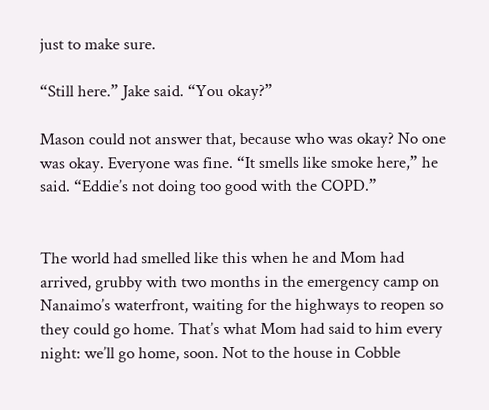just to make sure.

“Still here.” Jake said. “You okay?”

Mason could not answer that, because who was okay? No one was okay. Everyone was fine. “It smells like smoke here,” he said. “Eddie’s not doing too good with the COPD.”


The world had smelled like this when he and Mom had arrived, grubby with two months in the emergency camp on Nanaimo’s waterfront, waiting for the highways to reopen so they could go home. That’s what Mom had said to him every night: we’ll go home, soon. Not to the house in Cobble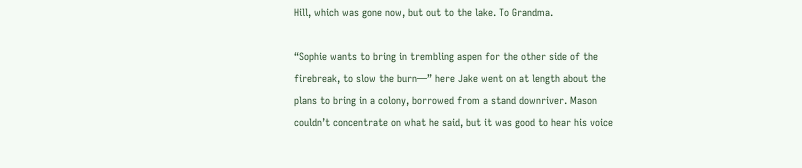Hill, which was gone now, but out to the lake. To Grandma.

“Sophie wants to bring in trembling aspen for the other side of the firebreak, to slow the burn—” here Jake went on at length about the plans to bring in a colony, borrowed from a stand downriver. Mason couldn’t concentrate on what he said, but it was good to hear his voice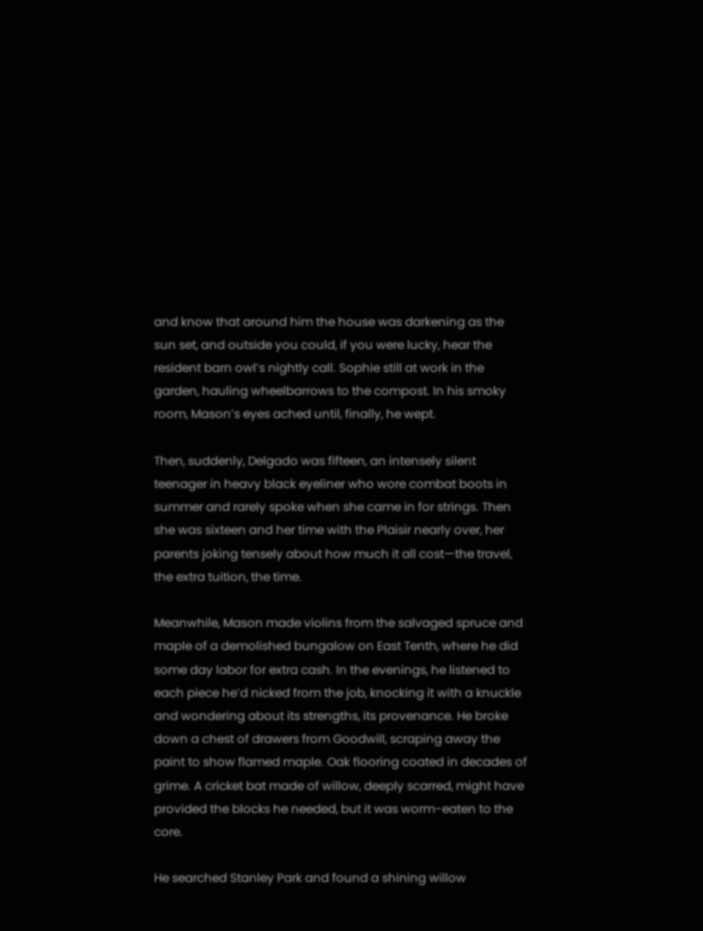and know that around him the house was darkening as the sun set, and outside you could, if you were lucky, hear the resident barn owl’s nightly call. Sophie still at work in the garden, hauling wheelbarrows to the compost. In his smoky room, Mason’s eyes ached until, finally, he wept.

Then, suddenly, Delgado was fifteen, an intensely silent teenager in heavy black eyeliner who wore combat boots in summer and rarely spoke when she came in for strings. Then she was sixteen and her time with the Plaisir nearly over, her parents joking tensely about how much it all cost—the travel, the extra tuition, the time.

Meanwhile, Mason made violins from the salvaged spruce and maple of a demolished bungalow on East Tenth, where he did some day labor for extra cash. In the evenings, he listened to each piece he’d nicked from the job, knocking it with a knuckle and wondering about its strengths, its provenance. He broke down a chest of drawers from Goodwill, scraping away the paint to show flamed maple. Oak flooring coated in decades of grime. A cricket bat made of willow, deeply scarred, might have provided the blocks he needed, but it was worm-eaten to the core.

He searched Stanley Park and found a shining willow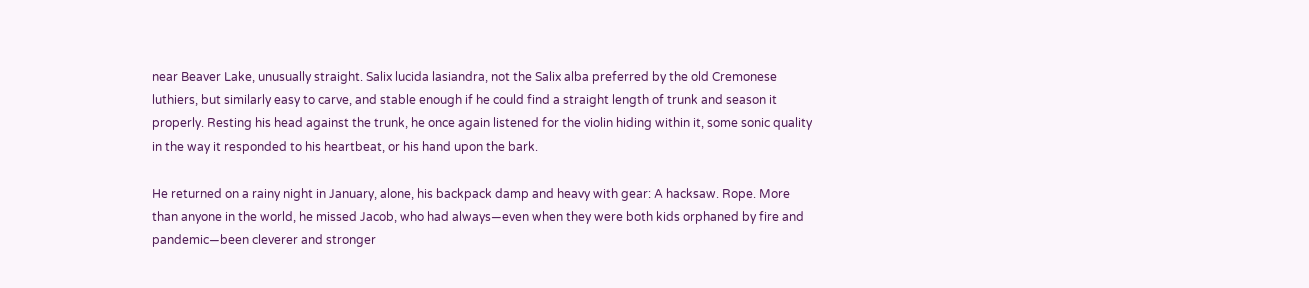near Beaver Lake, unusually straight. Salix lucida lasiandra, not the Salix alba preferred by the old Cremonese luthiers, but similarly easy to carve, and stable enough if he could find a straight length of trunk and season it properly. Resting his head against the trunk, he once again listened for the violin hiding within it, some sonic quality in the way it responded to his heartbeat, or his hand upon the bark.

He returned on a rainy night in January, alone, his backpack damp and heavy with gear: A hacksaw. Rope. More than anyone in the world, he missed Jacob, who had always—even when they were both kids orphaned by fire and pandemic—been cleverer and stronger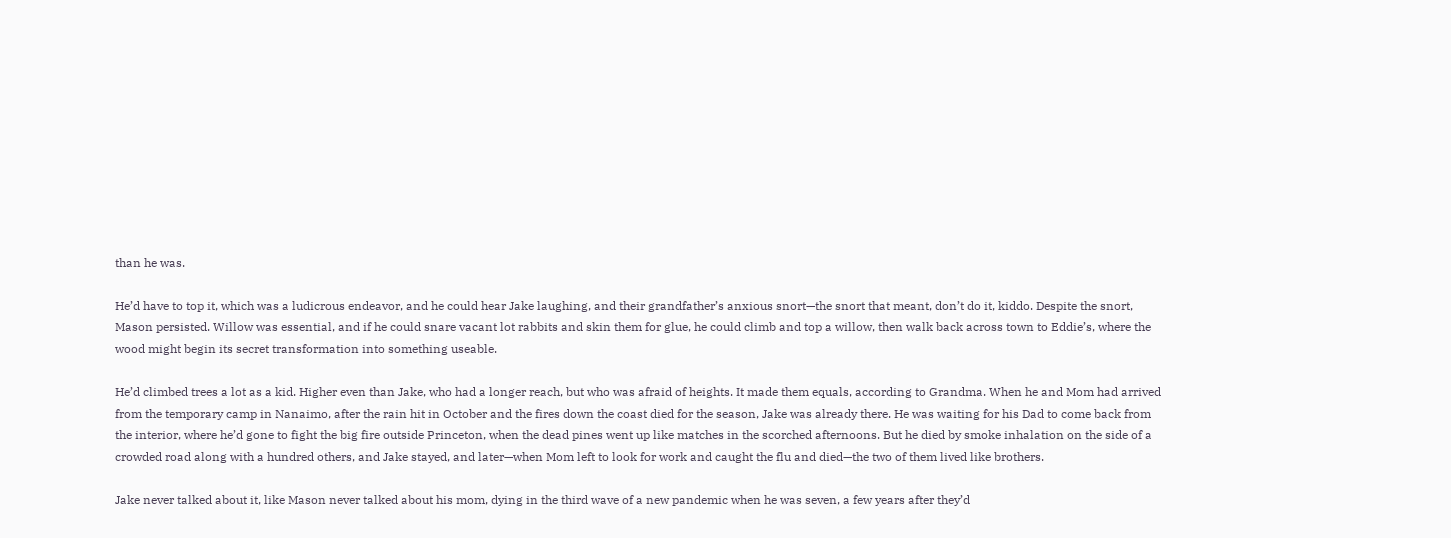than he was.

He’d have to top it, which was a ludicrous endeavor, and he could hear Jake laughing, and their grandfather’s anxious snort—the snort that meant, don’t do it, kiddo. Despite the snort, Mason persisted. Willow was essential, and if he could snare vacant lot rabbits and skin them for glue, he could climb and top a willow, then walk back across town to Eddie’s, where the wood might begin its secret transformation into something useable.

He’d climbed trees a lot as a kid. Higher even than Jake, who had a longer reach, but who was afraid of heights. It made them equals, according to Grandma. When he and Mom had arrived from the temporary camp in Nanaimo, after the rain hit in October and the fires down the coast died for the season, Jake was already there. He was waiting for his Dad to come back from the interior, where he’d gone to fight the big fire outside Princeton, when the dead pines went up like matches in the scorched afternoons. But he died by smoke inhalation on the side of a crowded road along with a hundred others, and Jake stayed, and later—when Mom left to look for work and caught the flu and died—the two of them lived like brothers.

Jake never talked about it, like Mason never talked about his mom, dying in the third wave of a new pandemic when he was seven, a few years after they’d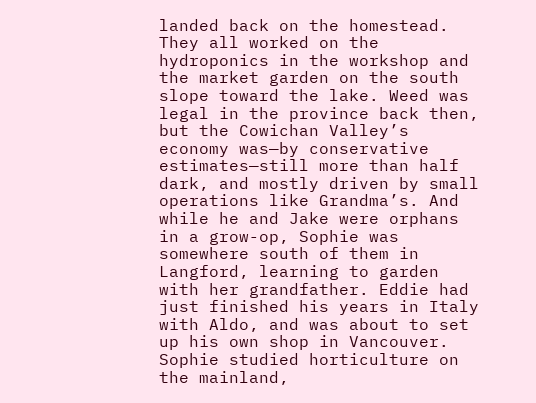landed back on the homestead. They all worked on the hydroponics in the workshop and the market garden on the south slope toward the lake. Weed was legal in the province back then, but the Cowichan Valley’s economy was—by conservative estimates—still more than half dark, and mostly driven by small operations like Grandma’s. And while he and Jake were orphans in a grow-op, Sophie was somewhere south of them in Langford, learning to garden with her grandfather. Eddie had just finished his years in Italy with Aldo, and was about to set up his own shop in Vancouver. Sophie studied horticulture on the mainland,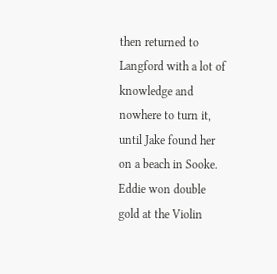then returned to Langford with a lot of knowledge and nowhere to turn it, until Jake found her on a beach in Sooke. Eddie won double gold at the Violin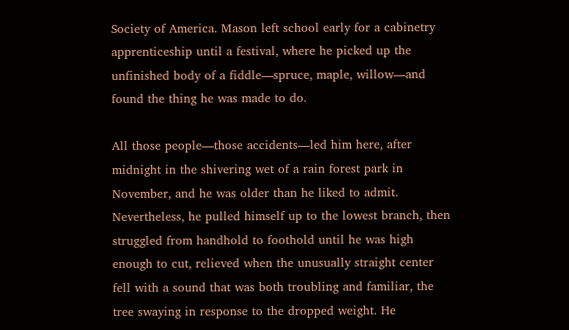Society of America. Mason left school early for a cabinetry apprenticeship until a festival, where he picked up the unfinished body of a fiddle—spruce, maple, willow—and found the thing he was made to do.

All those people—those accidents—led him here, after midnight in the shivering wet of a rain forest park in November, and he was older than he liked to admit. Nevertheless, he pulled himself up to the lowest branch, then struggled from handhold to foothold until he was high enough to cut, relieved when the unusually straight center fell with a sound that was both troubling and familiar, the tree swaying in response to the dropped weight. He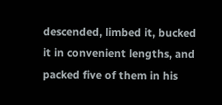descended, limbed it, bucked it in convenient lengths, and packed five of them in his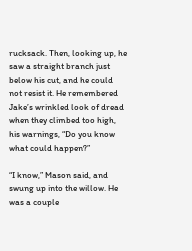rucksack. Then, looking up, he saw a straight branch just below his cut, and he could not resist it. He remembered Jake’s wrinkled look of dread when they climbed too high, his warnings, “Do you know what could happen?”

“I know,” Mason said, and swung up into the willow. He was a couple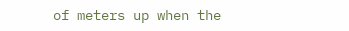of meters up when the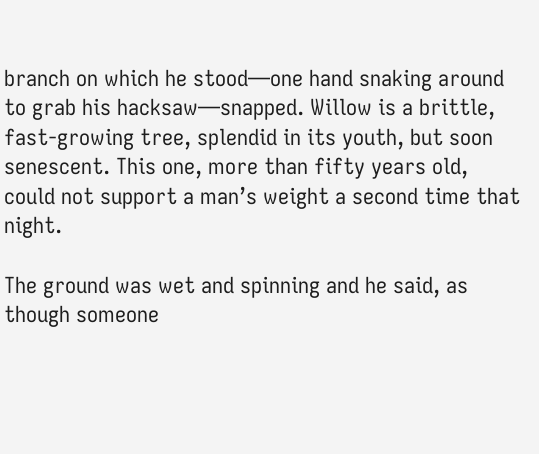branch on which he stood—one hand snaking around to grab his hacksaw—snapped. Willow is a brittle, fast-growing tree, splendid in its youth, but soon senescent. This one, more than fifty years old, could not support a man’s weight a second time that night.

The ground was wet and spinning and he said, as though someone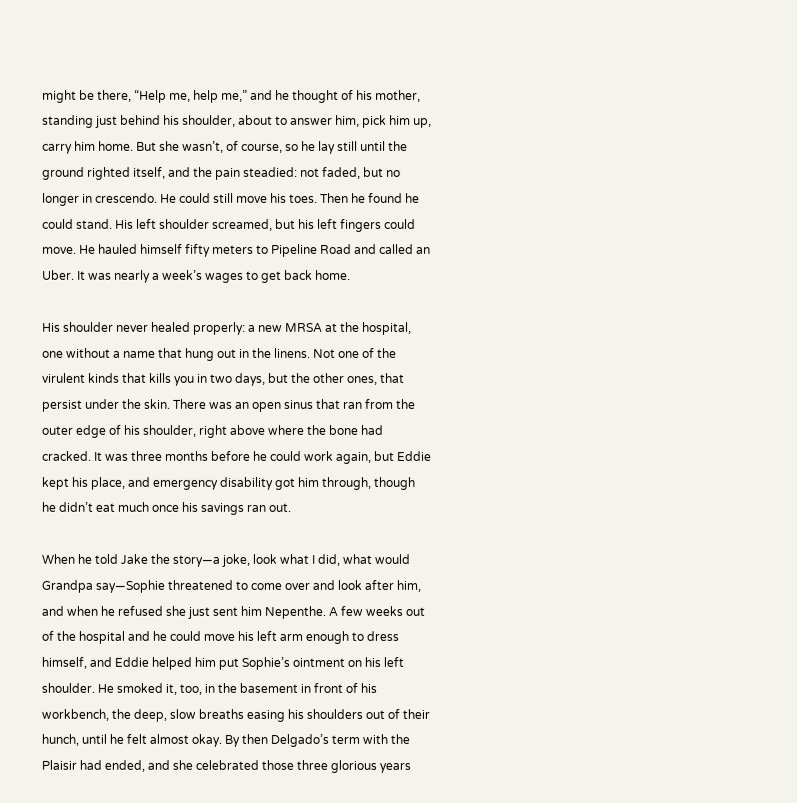might be there, “Help me, help me,” and he thought of his mother, standing just behind his shoulder, about to answer him, pick him up, carry him home. But she wasn’t, of course, so he lay still until the ground righted itself, and the pain steadied: not faded, but no longer in crescendo. He could still move his toes. Then he found he could stand. His left shoulder screamed, but his left fingers could move. He hauled himself fifty meters to Pipeline Road and called an Uber. It was nearly a week’s wages to get back home.

His shoulder never healed properly: a new MRSA at the hospital, one without a name that hung out in the linens. Not one of the virulent kinds that kills you in two days, but the other ones, that persist under the skin. There was an open sinus that ran from the outer edge of his shoulder, right above where the bone had cracked. It was three months before he could work again, but Eddie kept his place, and emergency disability got him through, though he didn’t eat much once his savings ran out.

When he told Jake the story—a joke, look what I did, what would Grandpa say—Sophie threatened to come over and look after him, and when he refused she just sent him Nepenthe. A few weeks out of the hospital and he could move his left arm enough to dress himself, and Eddie helped him put Sophie’s ointment on his left shoulder. He smoked it, too, in the basement in front of his workbench, the deep, slow breaths easing his shoulders out of their hunch, until he felt almost okay. By then Delgado’s term with the Plaisir had ended, and she celebrated those three glorious years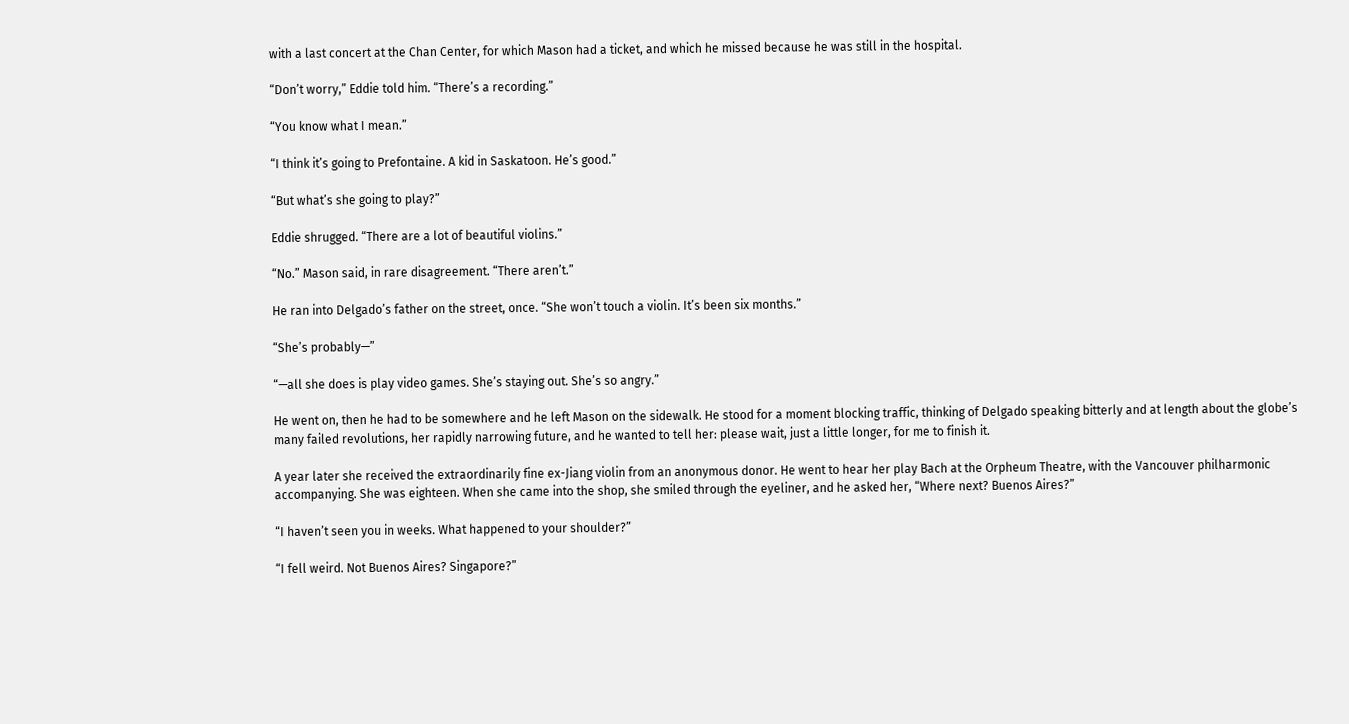with a last concert at the Chan Center, for which Mason had a ticket, and which he missed because he was still in the hospital.

“Don’t worry,” Eddie told him. “There’s a recording.”

“You know what I mean.”

“I think it’s going to Prefontaine. A kid in Saskatoon. He’s good.”

“But what’s she going to play?”

Eddie shrugged. “There are a lot of beautiful violins.”

“No.” Mason said, in rare disagreement. “There aren’t.”

He ran into Delgado’s father on the street, once. “She won’t touch a violin. It’s been six months.”

“She’s probably—”

“—all she does is play video games. She’s staying out. She’s so angry.”

He went on, then he had to be somewhere and he left Mason on the sidewalk. He stood for a moment blocking traffic, thinking of Delgado speaking bitterly and at length about the globe’s many failed revolutions, her rapidly narrowing future, and he wanted to tell her: please wait, just a little longer, for me to finish it.

A year later she received the extraordinarily fine ex-Jiang violin from an anonymous donor. He went to hear her play Bach at the Orpheum Theatre, with the Vancouver philharmonic accompanying. She was eighteen. When she came into the shop, she smiled through the eyeliner, and he asked her, “Where next? Buenos Aires?”

“I haven’t seen you in weeks. What happened to your shoulder?”

“I fell weird. Not Buenos Aires? Singapore?”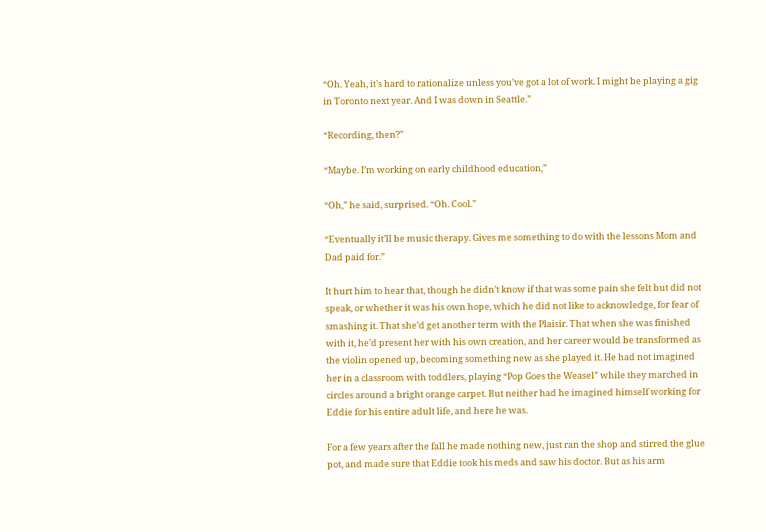“Oh. Yeah, it’s hard to rationalize unless you’ve got a lot of work. I might be playing a gig in Toronto next year. And I was down in Seattle.”

“Recording, then?”

“Maybe. I’m working on early childhood education,”

“Oh,” he said, surprised. “Oh. Cool.”

“Eventually it’ll be music therapy. Gives me something to do with the lessons Mom and Dad paid for.”

It hurt him to hear that, though he didn’t know if that was some pain she felt but did not speak, or whether it was his own hope, which he did not like to acknowledge, for fear of smashing it. That she’d get another term with the Plaisir. That when she was finished with it, he’d present her with his own creation, and her career would be transformed as the violin opened up, becoming something new as she played it. He had not imagined her in a classroom with toddlers, playing “Pop Goes the Weasel” while they marched in circles around a bright orange carpet. But neither had he imagined himself working for Eddie for his entire adult life, and here he was.

For a few years after the fall he made nothing new, just ran the shop and stirred the glue pot, and made sure that Eddie took his meds and saw his doctor. But as his arm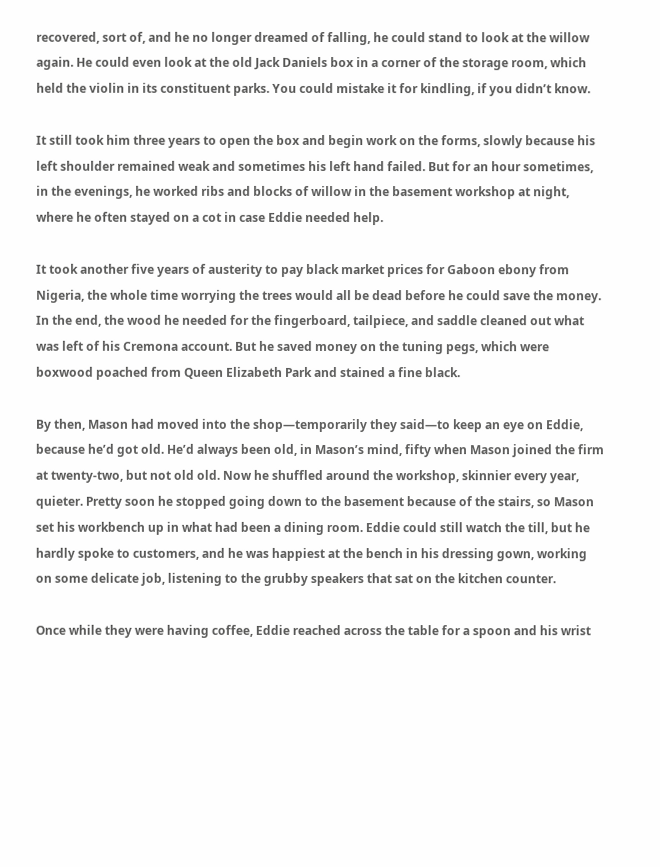recovered, sort of, and he no longer dreamed of falling, he could stand to look at the willow again. He could even look at the old Jack Daniels box in a corner of the storage room, which held the violin in its constituent parks. You could mistake it for kindling, if you didn’t know.

It still took him three years to open the box and begin work on the forms, slowly because his left shoulder remained weak and sometimes his left hand failed. But for an hour sometimes, in the evenings, he worked ribs and blocks of willow in the basement workshop at night, where he often stayed on a cot in case Eddie needed help.

It took another five years of austerity to pay black market prices for Gaboon ebony from Nigeria, the whole time worrying the trees would all be dead before he could save the money. In the end, the wood he needed for the fingerboard, tailpiece, and saddle cleaned out what was left of his Cremona account. But he saved money on the tuning pegs, which were boxwood poached from Queen Elizabeth Park and stained a fine black.

By then, Mason had moved into the shop—temporarily they said—to keep an eye on Eddie, because he’d got old. He’d always been old, in Mason’s mind, fifty when Mason joined the firm at twenty-two, but not old old. Now he shuffled around the workshop, skinnier every year, quieter. Pretty soon he stopped going down to the basement because of the stairs, so Mason set his workbench up in what had been a dining room. Eddie could still watch the till, but he hardly spoke to customers, and he was happiest at the bench in his dressing gown, working on some delicate job, listening to the grubby speakers that sat on the kitchen counter.

Once while they were having coffee, Eddie reached across the table for a spoon and his wrist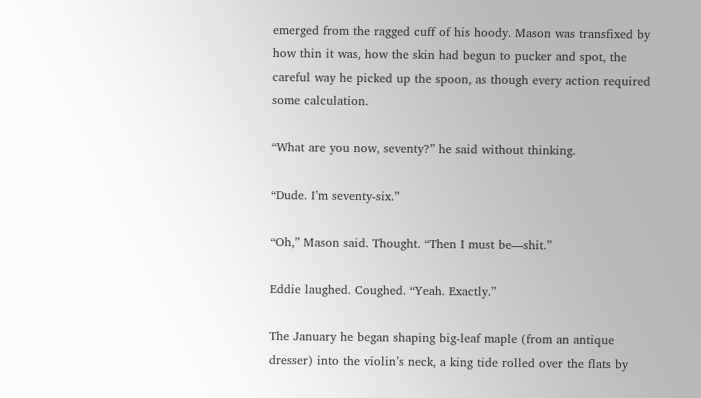emerged from the ragged cuff of his hoody. Mason was transfixed by how thin it was, how the skin had begun to pucker and spot, the careful way he picked up the spoon, as though every action required some calculation.

“What are you now, seventy?” he said without thinking.

“Dude. I’m seventy-six.”

“Oh,” Mason said. Thought. “Then I must be—shit.”

Eddie laughed. Coughed. “Yeah. Exactly.”

The January he began shaping big-leaf maple (from an antique dresser) into the violin’s neck, a king tide rolled over the flats by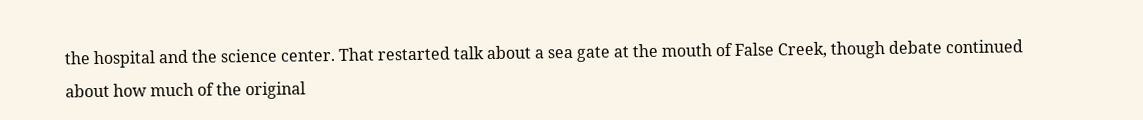the hospital and the science center. That restarted talk about a sea gate at the mouth of False Creek, though debate continued about how much of the original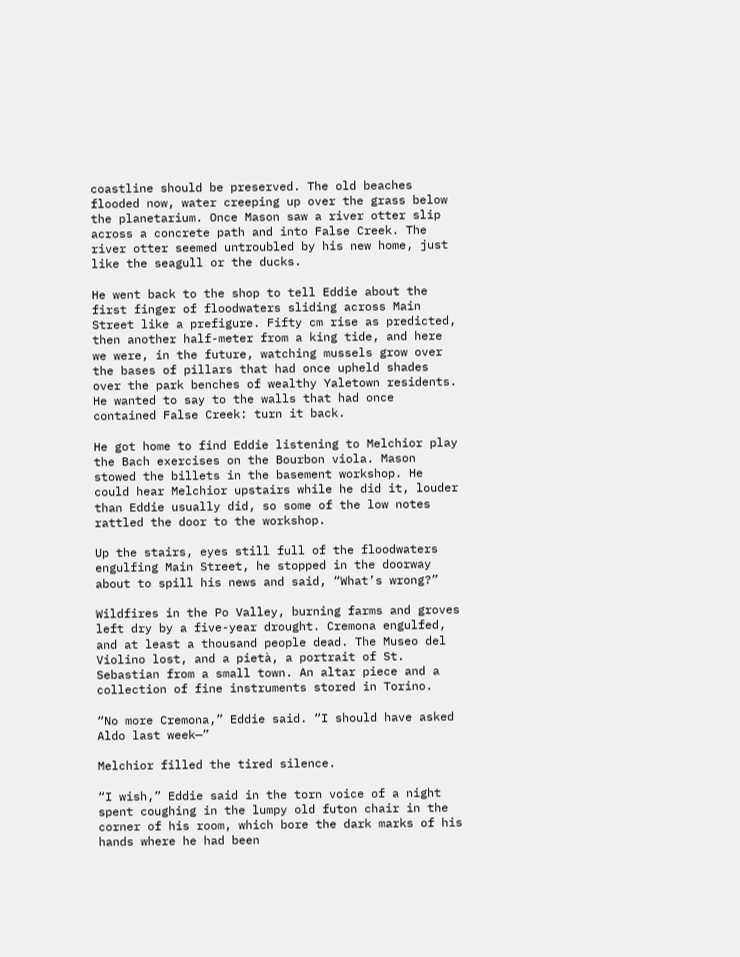coastline should be preserved. The old beaches flooded now, water creeping up over the grass below the planetarium. Once Mason saw a river otter slip across a concrete path and into False Creek. The river otter seemed untroubled by his new home, just like the seagull or the ducks.

He went back to the shop to tell Eddie about the first finger of floodwaters sliding across Main Street like a prefigure. Fifty cm rise as predicted, then another half-meter from a king tide, and here we were, in the future, watching mussels grow over the bases of pillars that had once upheld shades over the park benches of wealthy Yaletown residents. He wanted to say to the walls that had once contained False Creek: turn it back.

He got home to find Eddie listening to Melchior play the Bach exercises on the Bourbon viola. Mason stowed the billets in the basement workshop. He could hear Melchior upstairs while he did it, louder than Eddie usually did, so some of the low notes rattled the door to the workshop.

Up the stairs, eyes still full of the floodwaters engulfing Main Street, he stopped in the doorway about to spill his news and said, “What’s wrong?”

Wildfires in the Po Valley, burning farms and groves left dry by a five-year drought. Cremona engulfed, and at least a thousand people dead. The Museo del Violino lost, and a pietà, a portrait of St. Sebastian from a small town. An altar piece and a collection of fine instruments stored in Torino.

“No more Cremona,” Eddie said. “I should have asked Aldo last week—”

Melchior filled the tired silence.

“I wish,” Eddie said in the torn voice of a night spent coughing in the lumpy old futon chair in the corner of his room, which bore the dark marks of his hands where he had been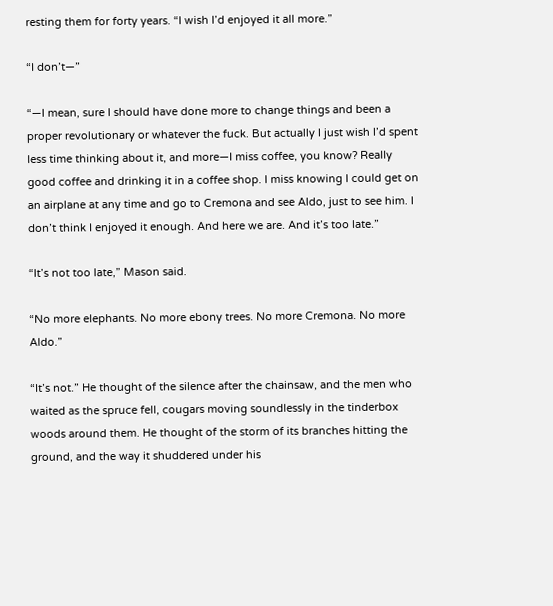resting them for forty years. “I wish I’d enjoyed it all more.”

“I don’t—”

“—I mean, sure I should have done more to change things and been a proper revolutionary or whatever the fuck. But actually I just wish I’d spent less time thinking about it, and more—I miss coffee, you know? Really good coffee and drinking it in a coffee shop. I miss knowing I could get on an airplane at any time and go to Cremona and see Aldo, just to see him. I don’t think I enjoyed it enough. And here we are. And it’s too late.”

“It’s not too late,” Mason said.

“No more elephants. No more ebony trees. No more Cremona. No more Aldo.”

“It’s not.” He thought of the silence after the chainsaw, and the men who waited as the spruce fell, cougars moving soundlessly in the tinderbox woods around them. He thought of the storm of its branches hitting the ground, and the way it shuddered under his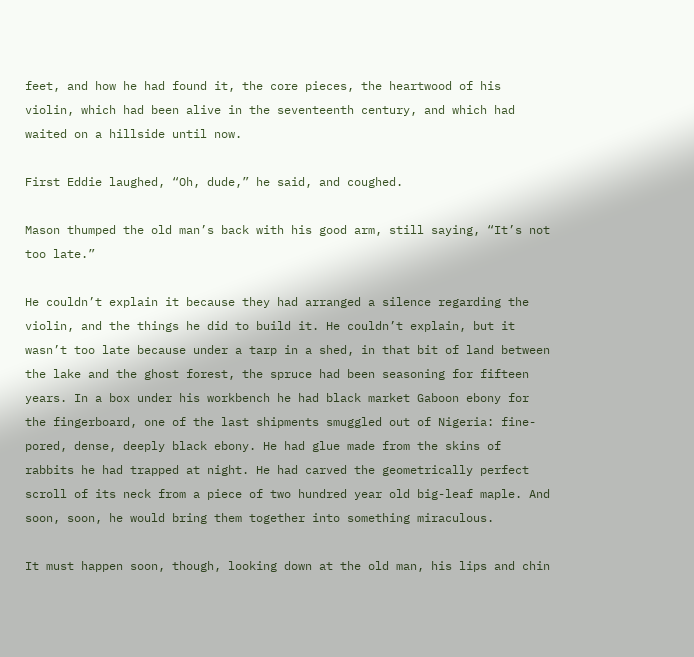feet, and how he had found it, the core pieces, the heartwood of his violin, which had been alive in the seventeenth century, and which had waited on a hillside until now.

First Eddie laughed, “Oh, dude,” he said, and coughed.

Mason thumped the old man’s back with his good arm, still saying, “It’s not too late.”

He couldn’t explain it because they had arranged a silence regarding the violin, and the things he did to build it. He couldn’t explain, but it wasn’t too late because under a tarp in a shed, in that bit of land between the lake and the ghost forest, the spruce had been seasoning for fifteen years. In a box under his workbench he had black market Gaboon ebony for the fingerboard, one of the last shipments smuggled out of Nigeria: fine-pored, dense, deeply black ebony. He had glue made from the skins of rabbits he had trapped at night. He had carved the geometrically perfect scroll of its neck from a piece of two hundred year old big-leaf maple. And soon, soon, he would bring them together into something miraculous.

It must happen soon, though, looking down at the old man, his lips and chin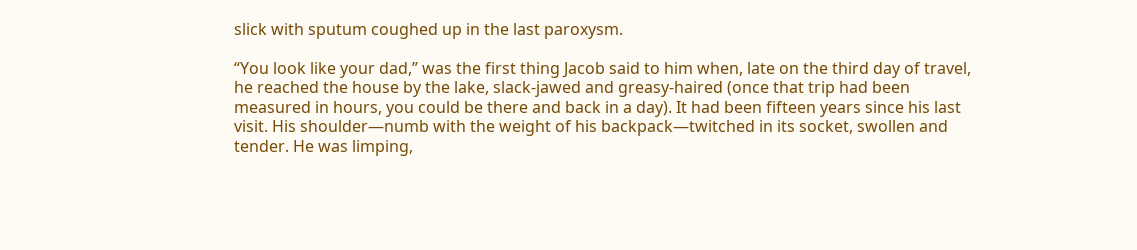slick with sputum coughed up in the last paroxysm.

“You look like your dad,” was the first thing Jacob said to him when, late on the third day of travel, he reached the house by the lake, slack-jawed and greasy-haired (once that trip had been measured in hours, you could be there and back in a day). It had been fifteen years since his last visit. His shoulder—numb with the weight of his backpack—twitched in its socket, swollen and tender. He was limping,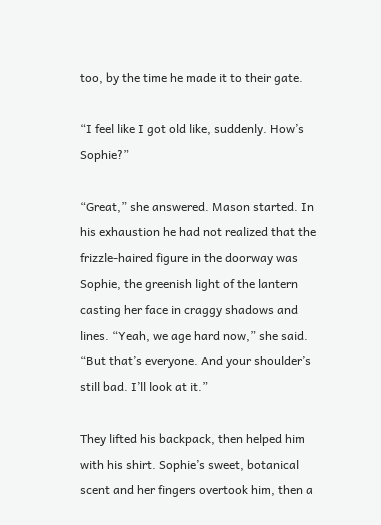too, by the time he made it to their gate.

“I feel like I got old like, suddenly. How’s Sophie?”

“Great,” she answered. Mason started. In his exhaustion he had not realized that the frizzle-haired figure in the doorway was Sophie, the greenish light of the lantern casting her face in craggy shadows and lines. “Yeah, we age hard now,” she said. “But that’s everyone. And your shoulder’s still bad. I’ll look at it.”

They lifted his backpack, then helped him with his shirt. Sophie’s sweet, botanical scent and her fingers overtook him, then a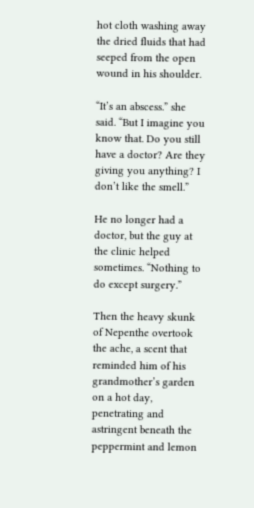hot cloth washing away the dried fluids that had seeped from the open wound in his shoulder.

“It’s an abscess.” she said. “But I imagine you know that. Do you still have a doctor? Are they giving you anything? I don’t like the smell.”

He no longer had a doctor, but the guy at the clinic helped sometimes. “Nothing to do except surgery.”

Then the heavy skunk of Nepenthe overtook the ache, a scent that reminded him of his grandmother’s garden on a hot day, penetrating and astringent beneath the peppermint and lemon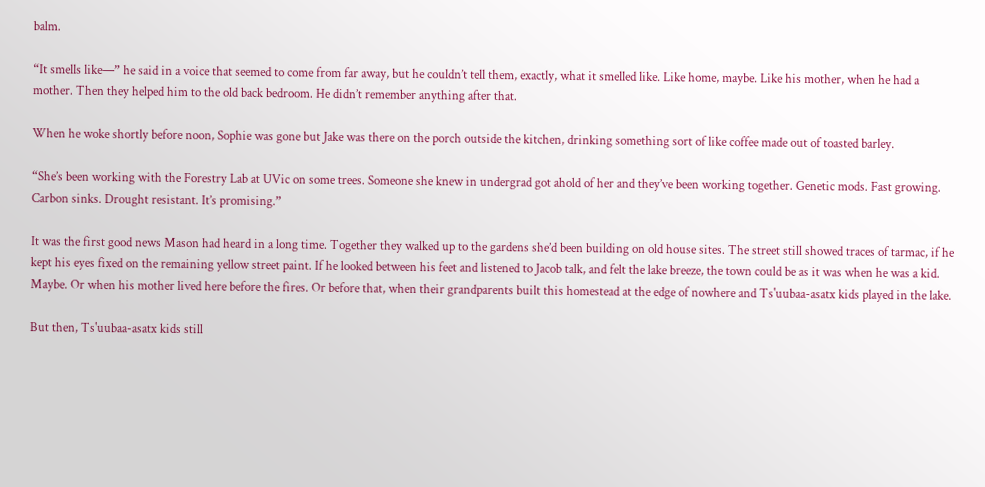balm.

“It smells like—” he said in a voice that seemed to come from far away, but he couldn’t tell them, exactly, what it smelled like. Like home, maybe. Like his mother, when he had a mother. Then they helped him to the old back bedroom. He didn’t remember anything after that.

When he woke shortly before noon, Sophie was gone but Jake was there on the porch outside the kitchen, drinking something sort of like coffee made out of toasted barley.

“She’s been working with the Forestry Lab at UVic on some trees. Someone she knew in undergrad got ahold of her and they’ve been working together. Genetic mods. Fast growing. Carbon sinks. Drought resistant. It’s promising.”

It was the first good news Mason had heard in a long time. Together they walked up to the gardens she’d been building on old house sites. The street still showed traces of tarmac, if he kept his eyes fixed on the remaining yellow street paint. If he looked between his feet and listened to Jacob talk, and felt the lake breeze, the town could be as it was when he was a kid. Maybe. Or when his mother lived here before the fires. Or before that, when their grandparents built this homestead at the edge of nowhere and Ts'uubaa-asatx kids played in the lake.

But then, Ts'uubaa-asatx kids still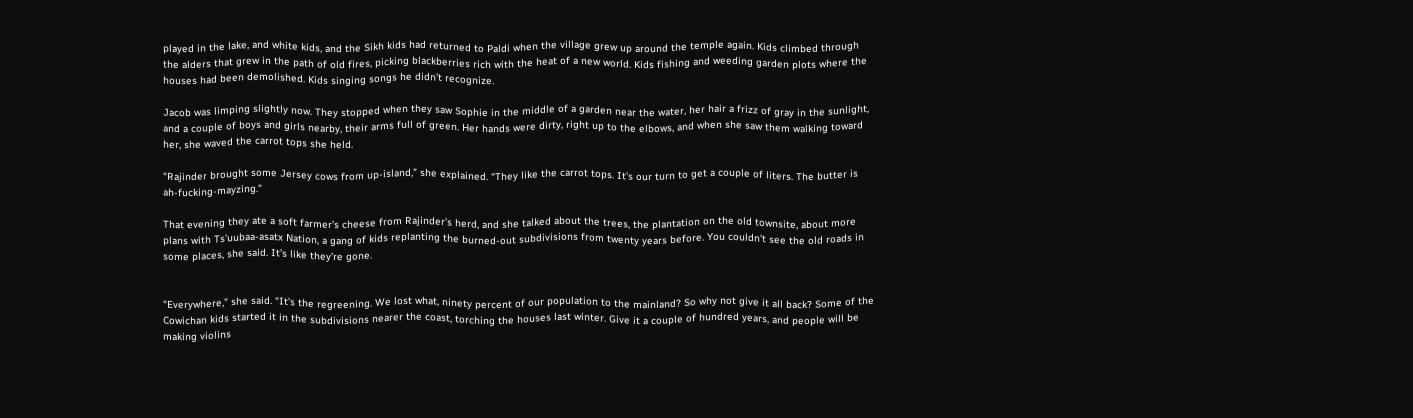played in the lake, and white kids, and the Sikh kids had returned to Paldi when the village grew up around the temple again. Kids climbed through the alders that grew in the path of old fires, picking blackberries rich with the heat of a new world. Kids fishing and weeding garden plots where the houses had been demolished. Kids singing songs he didn’t recognize.

Jacob was limping slightly now. They stopped when they saw Sophie in the middle of a garden near the water, her hair a frizz of gray in the sunlight, and a couple of boys and girls nearby, their arms full of green. Her hands were dirty, right up to the elbows, and when she saw them walking toward her, she waved the carrot tops she held.

“Rajinder brought some Jersey cows from up-island,” she explained. “They like the carrot tops. It’s our turn to get a couple of liters. The butter is ah-fucking-mayzing.”

That evening they ate a soft farmer’s cheese from Rajinder’s herd, and she talked about the trees, the plantation on the old townsite, about more plans with Ts'uubaa-asatx Nation, a gang of kids replanting the burned-out subdivisions from twenty years before. You couldn’t see the old roads in some places, she said. It’s like they’re gone.


“Everywhere,” she said. “It’s the regreening. We lost what, ninety percent of our population to the mainland? So why not give it all back? Some of the Cowichan kids started it in the subdivisions nearer the coast, torching the houses last winter. Give it a couple of hundred years, and people will be making violins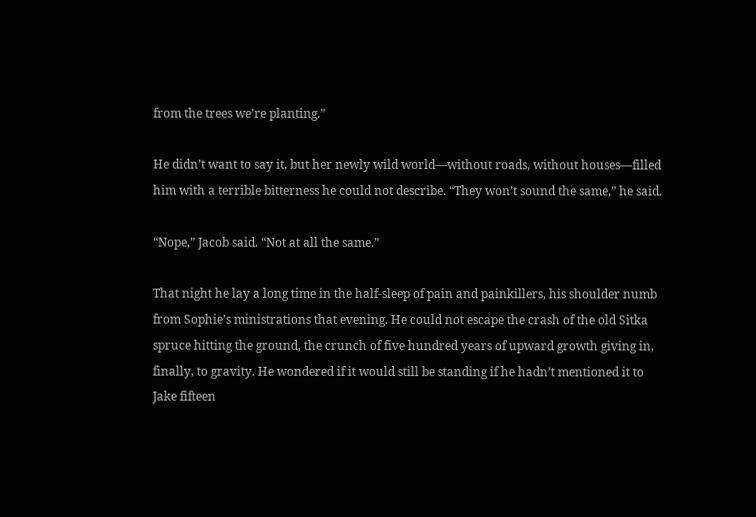from the trees we’re planting.”

He didn’t want to say it, but her newly wild world—without roads, without houses—filled him with a terrible bitterness he could not describe. “They won’t sound the same,” he said.

“Nope,” Jacob said. “Not at all the same.”

That night he lay a long time in the half-sleep of pain and painkillers, his shoulder numb from Sophie’s ministrations that evening. He could not escape the crash of the old Sitka spruce hitting the ground, the crunch of five hundred years of upward growth giving in, finally, to gravity. He wondered if it would still be standing if he hadn’t mentioned it to Jake fifteen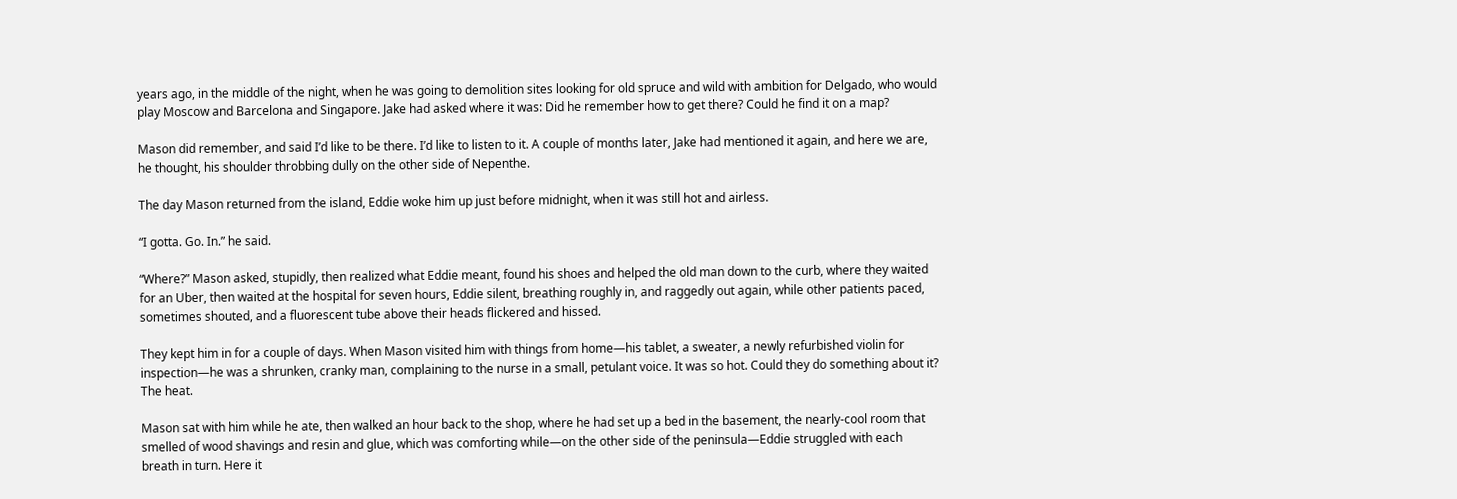years ago, in the middle of the night, when he was going to demolition sites looking for old spruce and wild with ambition for Delgado, who would play Moscow and Barcelona and Singapore. Jake had asked where it was: Did he remember how to get there? Could he find it on a map?

Mason did remember, and said I’d like to be there. I’d like to listen to it. A couple of months later, Jake had mentioned it again, and here we are, he thought, his shoulder throbbing dully on the other side of Nepenthe.

The day Mason returned from the island, Eddie woke him up just before midnight, when it was still hot and airless.

“I gotta. Go. In.” he said.

“Where?” Mason asked, stupidly, then realized what Eddie meant, found his shoes and helped the old man down to the curb, where they waited for an Uber, then waited at the hospital for seven hours, Eddie silent, breathing roughly in, and raggedly out again, while other patients paced, sometimes shouted, and a fluorescent tube above their heads flickered and hissed.

They kept him in for a couple of days. When Mason visited him with things from home—his tablet, a sweater, a newly refurbished violin for inspection—he was a shrunken, cranky man, complaining to the nurse in a small, petulant voice. It was so hot. Could they do something about it? The heat.

Mason sat with him while he ate, then walked an hour back to the shop, where he had set up a bed in the basement, the nearly-cool room that smelled of wood shavings and resin and glue, which was comforting while—on the other side of the peninsula—Eddie struggled with each breath in turn. Here it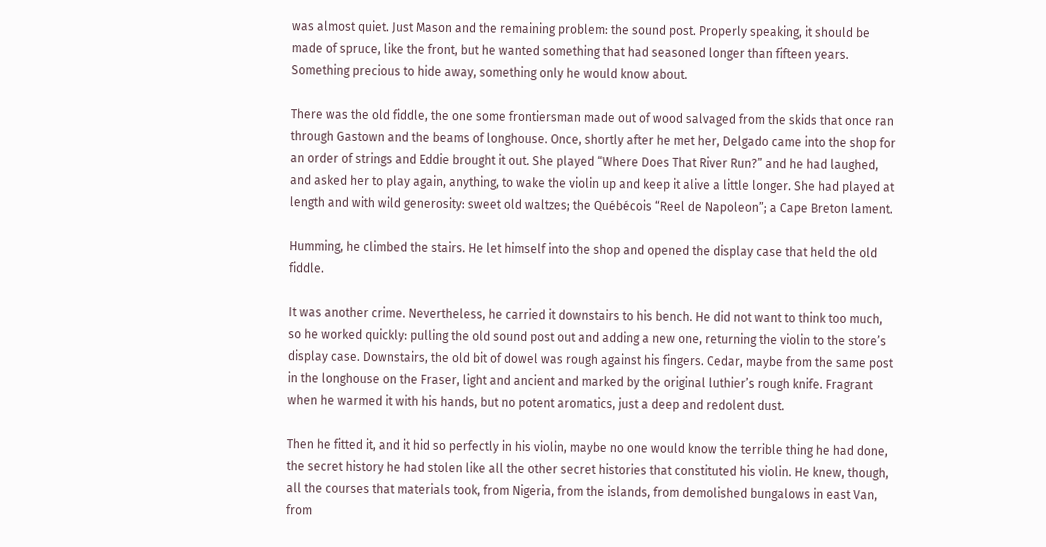was almost quiet. Just Mason and the remaining problem: the sound post. Properly speaking, it should be made of spruce, like the front, but he wanted something that had seasoned longer than fifteen years. Something precious to hide away, something only he would know about.

There was the old fiddle, the one some frontiersman made out of wood salvaged from the skids that once ran through Gastown and the beams of longhouse. Once, shortly after he met her, Delgado came into the shop for an order of strings and Eddie brought it out. She played “Where Does That River Run?” and he had laughed, and asked her to play again, anything, to wake the violin up and keep it alive a little longer. She had played at length and with wild generosity: sweet old waltzes; the Québécois “Reel de Napoleon”; a Cape Breton lament.

Humming, he climbed the stairs. He let himself into the shop and opened the display case that held the old fiddle.

It was another crime. Nevertheless, he carried it downstairs to his bench. He did not want to think too much, so he worked quickly: pulling the old sound post out and adding a new one, returning the violin to the store’s display case. Downstairs, the old bit of dowel was rough against his fingers. Cedar, maybe from the same post in the longhouse on the Fraser, light and ancient and marked by the original luthier’s rough knife. Fragrant when he warmed it with his hands, but no potent aromatics, just a deep and redolent dust.

Then he fitted it, and it hid so perfectly in his violin, maybe no one would know the terrible thing he had done, the secret history he had stolen like all the other secret histories that constituted his violin. He knew, though, all the courses that materials took, from Nigeria, from the islands, from demolished bungalows in east Van, from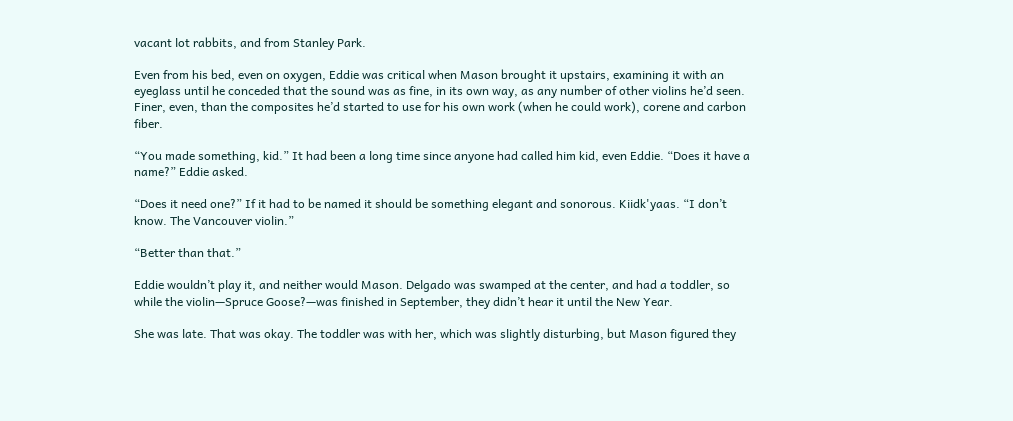vacant lot rabbits, and from Stanley Park.

Even from his bed, even on oxygen, Eddie was critical when Mason brought it upstairs, examining it with an eyeglass until he conceded that the sound was as fine, in its own way, as any number of other violins he’d seen. Finer, even, than the composites he’d started to use for his own work (when he could work), corene and carbon fiber.

“You made something, kid.” It had been a long time since anyone had called him kid, even Eddie. “Does it have a name?” Eddie asked.

“Does it need one?” If it had to be named it should be something elegant and sonorous. Kiidk'yaas. “I don’t know. The Vancouver violin.”

“Better than that.”

Eddie wouldn’t play it, and neither would Mason. Delgado was swamped at the center, and had a toddler, so while the violin—Spruce Goose?—was finished in September, they didn’t hear it until the New Year.

She was late. That was okay. The toddler was with her, which was slightly disturbing, but Mason figured they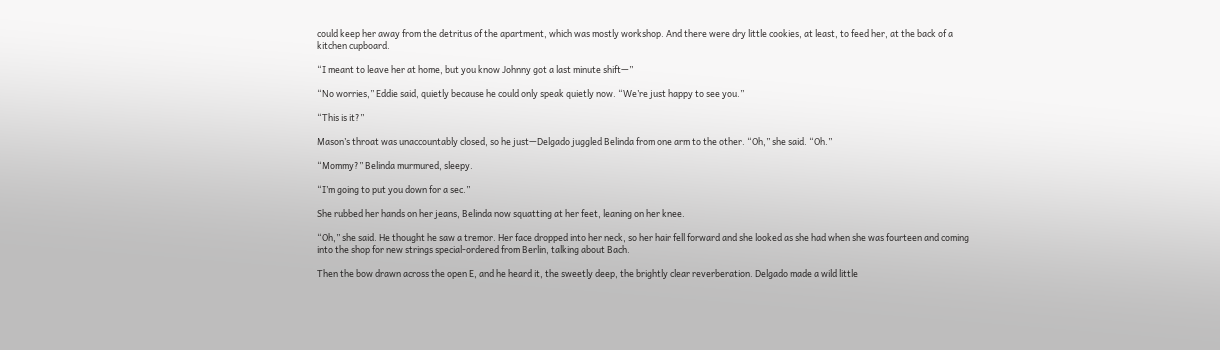could keep her away from the detritus of the apartment, which was mostly workshop. And there were dry little cookies, at least, to feed her, at the back of a kitchen cupboard.

“I meant to leave her at home, but you know Johnny got a last minute shift—”

“No worries,” Eddie said, quietly because he could only speak quietly now. “We’re just happy to see you.”

“This is it?”

Mason’s throat was unaccountably closed, so he just—Delgado juggled Belinda from one arm to the other. “Oh,” she said. “Oh.”

“Mommy?” Belinda murmured, sleepy.

“I’m going to put you down for a sec.”

She rubbed her hands on her jeans, Belinda now squatting at her feet, leaning on her knee.

“Oh,” she said. He thought he saw a tremor. Her face dropped into her neck, so her hair fell forward and she looked as she had when she was fourteen and coming into the shop for new strings special-ordered from Berlin, talking about Bach.

Then the bow drawn across the open E, and he heard it, the sweetly deep, the brightly clear reverberation. Delgado made a wild little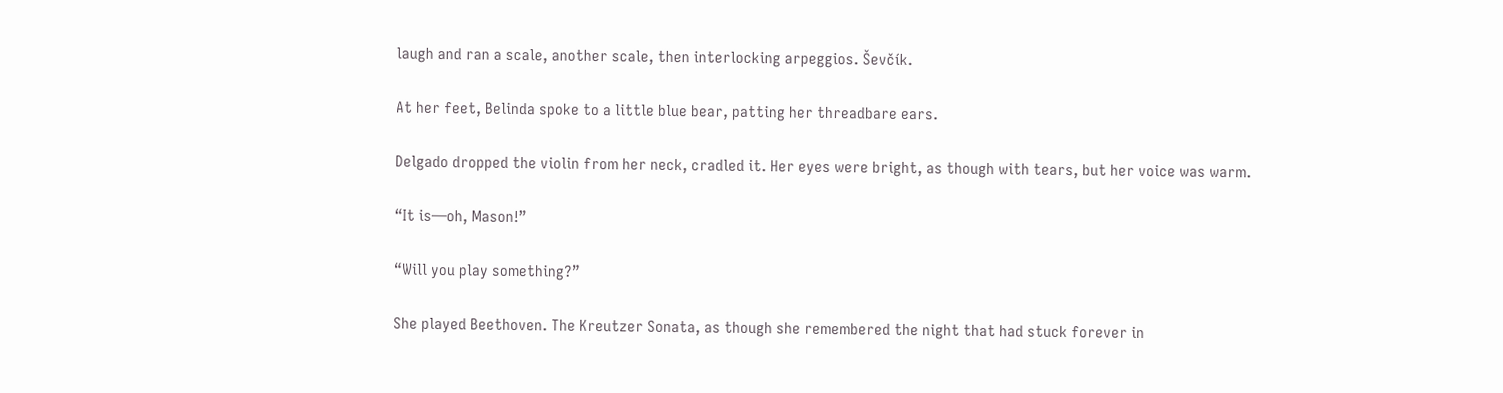laugh and ran a scale, another scale, then interlocking arpeggios. Ševčík.

At her feet, Belinda spoke to a little blue bear, patting her threadbare ears.

Delgado dropped the violin from her neck, cradled it. Her eyes were bright, as though with tears, but her voice was warm.

“It is—oh, Mason!”

“Will you play something?”

She played Beethoven. The Kreutzer Sonata, as though she remembered the night that had stuck forever in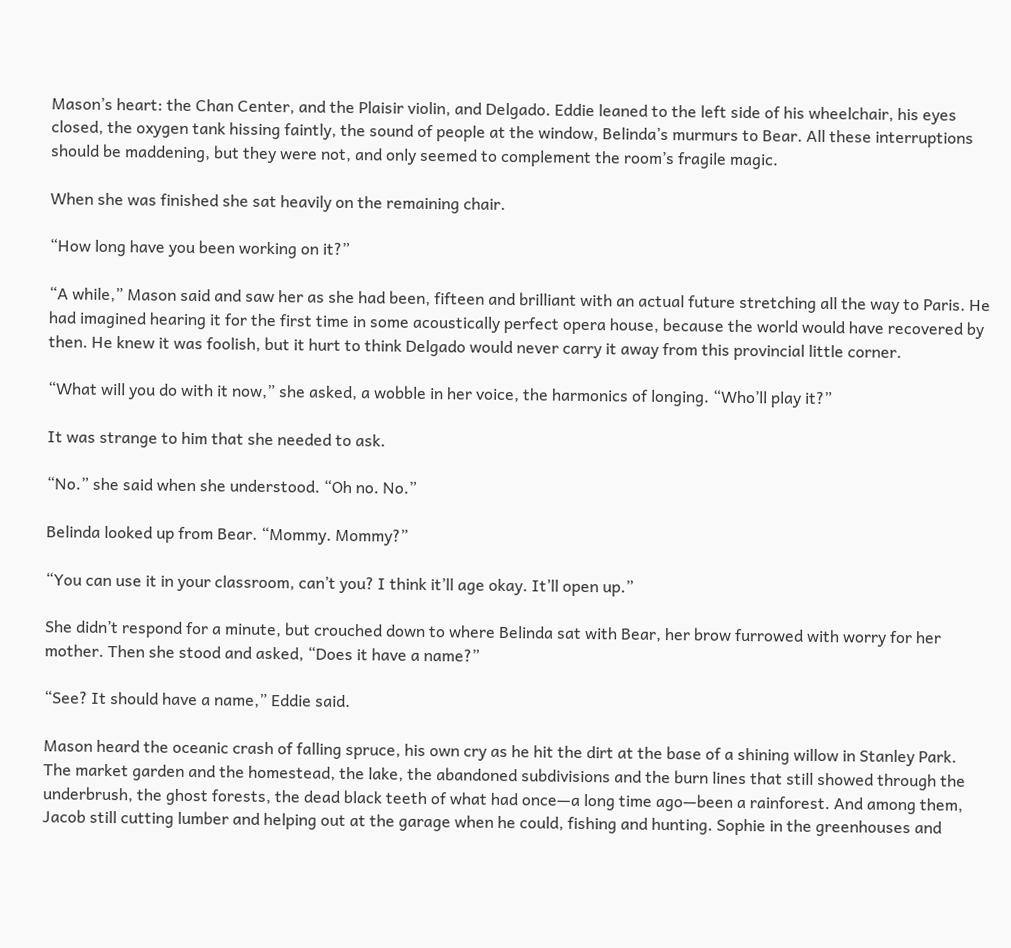Mason’s heart: the Chan Center, and the Plaisir violin, and Delgado. Eddie leaned to the left side of his wheelchair, his eyes closed, the oxygen tank hissing faintly, the sound of people at the window, Belinda’s murmurs to Bear. All these interruptions should be maddening, but they were not, and only seemed to complement the room’s fragile magic.

When she was finished she sat heavily on the remaining chair.

“How long have you been working on it?”

“A while,” Mason said and saw her as she had been, fifteen and brilliant with an actual future stretching all the way to Paris. He had imagined hearing it for the first time in some acoustically perfect opera house, because the world would have recovered by then. He knew it was foolish, but it hurt to think Delgado would never carry it away from this provincial little corner.

“What will you do with it now,” she asked, a wobble in her voice, the harmonics of longing. “Who’ll play it?”

It was strange to him that she needed to ask.

“No.” she said when she understood. “Oh no. No.”

Belinda looked up from Bear. “Mommy. Mommy?”

“You can use it in your classroom, can’t you? I think it’ll age okay. It’ll open up.”

She didn’t respond for a minute, but crouched down to where Belinda sat with Bear, her brow furrowed with worry for her mother. Then she stood and asked, “Does it have a name?”

“See? It should have a name,” Eddie said.

Mason heard the oceanic crash of falling spruce, his own cry as he hit the dirt at the base of a shining willow in Stanley Park. The market garden and the homestead, the lake, the abandoned subdivisions and the burn lines that still showed through the underbrush, the ghost forests, the dead black teeth of what had once—a long time ago—been a rainforest. And among them, Jacob still cutting lumber and helping out at the garage when he could, fishing and hunting. Sophie in the greenhouses and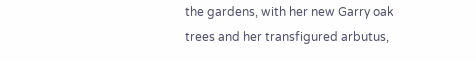the gardens, with her new Garry oak trees and her transfigured arbutus,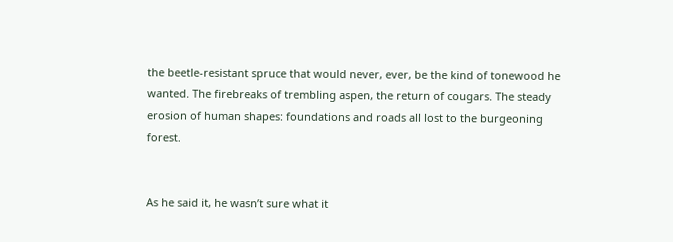the beetle-resistant spruce that would never, ever, be the kind of tonewood he wanted. The firebreaks of trembling aspen, the return of cougars. The steady erosion of human shapes: foundations and roads all lost to the burgeoning forest.


As he said it, he wasn’t sure what it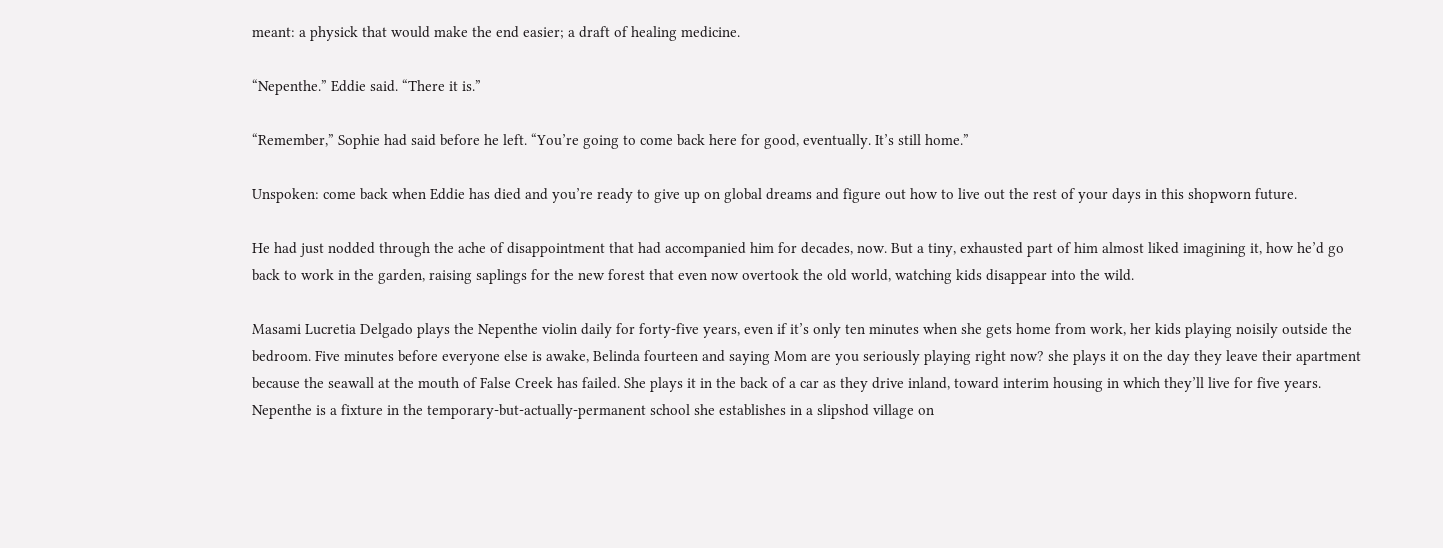meant: a physick that would make the end easier; a draft of healing medicine.

“Nepenthe.” Eddie said. “There it is.”

“Remember,” Sophie had said before he left. “You’re going to come back here for good, eventually. It’s still home.”

Unspoken: come back when Eddie has died and you’re ready to give up on global dreams and figure out how to live out the rest of your days in this shopworn future.

He had just nodded through the ache of disappointment that had accompanied him for decades, now. But a tiny, exhausted part of him almost liked imagining it, how he’d go back to work in the garden, raising saplings for the new forest that even now overtook the old world, watching kids disappear into the wild.

Masami Lucretia Delgado plays the Nepenthe violin daily for forty-five years, even if it’s only ten minutes when she gets home from work, her kids playing noisily outside the bedroom. Five minutes before everyone else is awake, Belinda fourteen and saying Mom are you seriously playing right now? she plays it on the day they leave their apartment because the seawall at the mouth of False Creek has failed. She plays it in the back of a car as they drive inland, toward interim housing in which they’ll live for five years. Nepenthe is a fixture in the temporary-but-actually-permanent school she establishes in a slipshod village on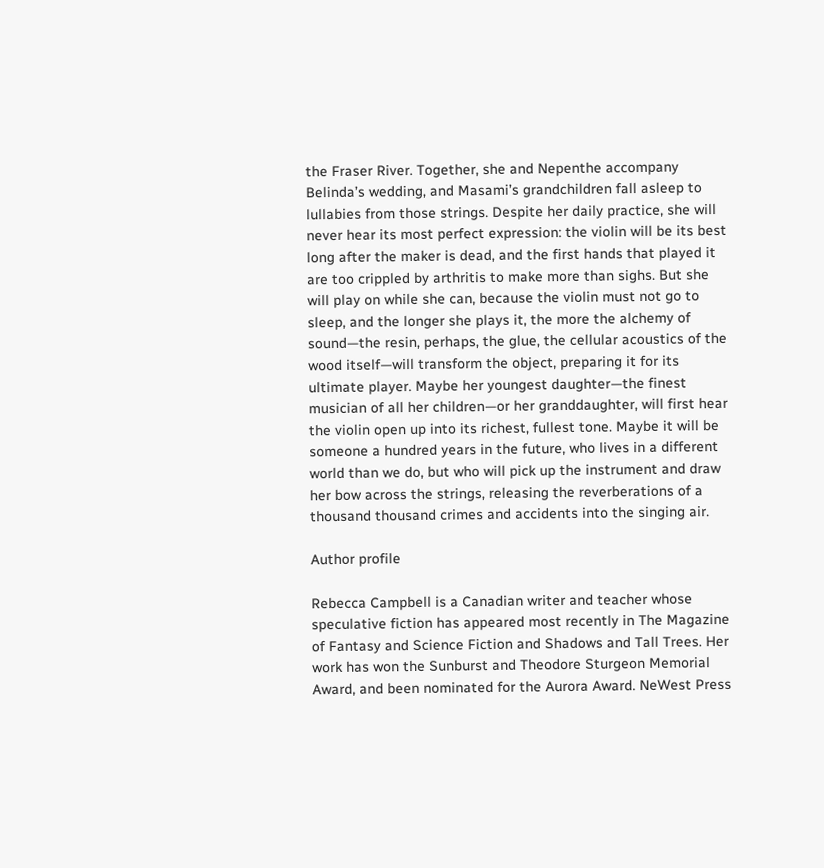the Fraser River. Together, she and Nepenthe accompany Belinda’s wedding, and Masami’s grandchildren fall asleep to lullabies from those strings. Despite her daily practice, she will never hear its most perfect expression: the violin will be its best long after the maker is dead, and the first hands that played it are too crippled by arthritis to make more than sighs. But she will play on while she can, because the violin must not go to sleep, and the longer she plays it, the more the alchemy of sound—the resin, perhaps, the glue, the cellular acoustics of the wood itself—will transform the object, preparing it for its ultimate player. Maybe her youngest daughter—the finest musician of all her children—or her granddaughter, will first hear the violin open up into its richest, fullest tone. Maybe it will be someone a hundred years in the future, who lives in a different world than we do, but who will pick up the instrument and draw her bow across the strings, releasing the reverberations of a thousand thousand crimes and accidents into the singing air.

Author profile

Rebecca Campbell is a Canadian writer and teacher whose speculative fiction has appeared most recently in The Magazine of Fantasy and Science Fiction and Shadows and Tall Trees. Her work has won the Sunburst and Theodore Sturgeon Memorial Award, and been nominated for the Aurora Award. NeWest Press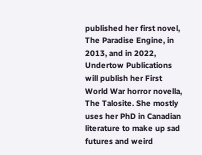published her first novel, The Paradise Engine, in 2013, and in 2022, Undertow Publications will publish her First World War horror novella, The Talosite. She mostly uses her PhD in Canadian literature to make up sad futures and weird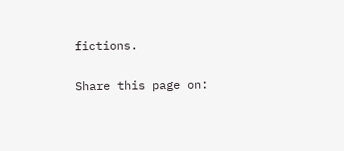fictions.

Share this page on: